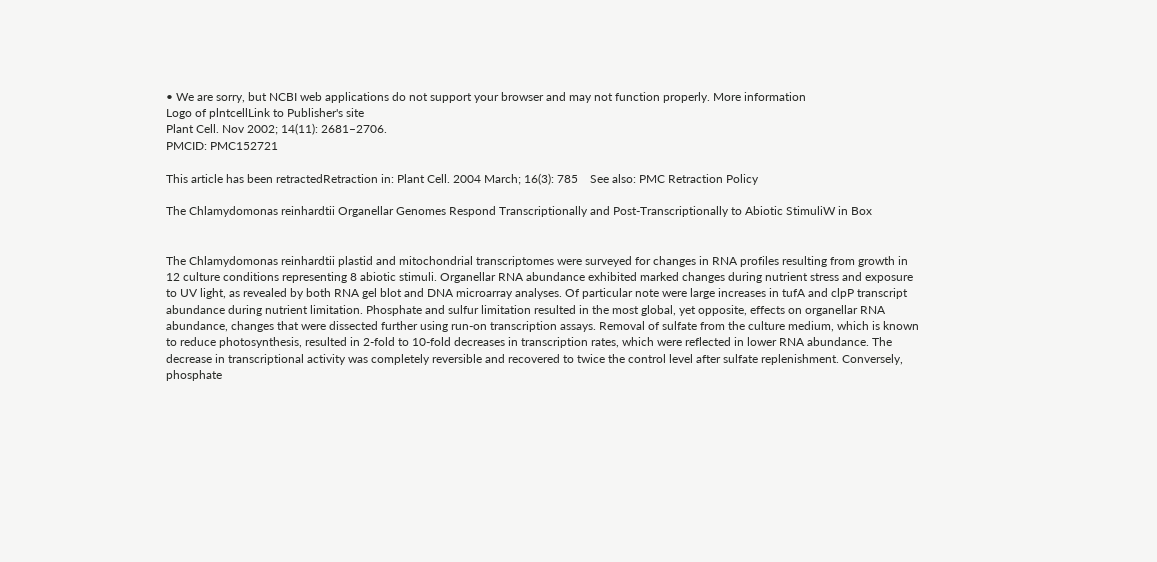• We are sorry, but NCBI web applications do not support your browser and may not function properly. More information
Logo of plntcellLink to Publisher's site
Plant Cell. Nov 2002; 14(11): 2681–2706.
PMCID: PMC152721

This article has been retractedRetraction in: Plant Cell. 2004 March; 16(3): 785    See also: PMC Retraction Policy

The Chlamydomonas reinhardtii Organellar Genomes Respond Transcriptionally and Post-Transcriptionally to Abiotic StimuliW in Box


The Chlamydomonas reinhardtii plastid and mitochondrial transcriptomes were surveyed for changes in RNA profiles resulting from growth in 12 culture conditions representing 8 abiotic stimuli. Organellar RNA abundance exhibited marked changes during nutrient stress and exposure to UV light, as revealed by both RNA gel blot and DNA microarray analyses. Of particular note were large increases in tufA and clpP transcript abundance during nutrient limitation. Phosphate and sulfur limitation resulted in the most global, yet opposite, effects on organellar RNA abundance, changes that were dissected further using run-on transcription assays. Removal of sulfate from the culture medium, which is known to reduce photosynthesis, resulted in 2-fold to 10-fold decreases in transcription rates, which were reflected in lower RNA abundance. The decrease in transcriptional activity was completely reversible and recovered to twice the control level after sulfate replenishment. Conversely, phosphate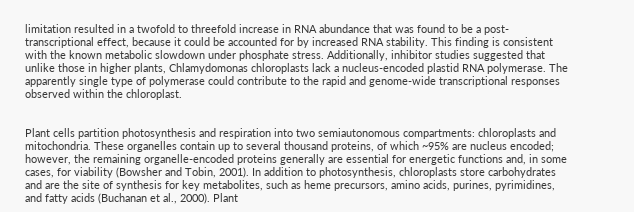limitation resulted in a twofold to threefold increase in RNA abundance that was found to be a post-transcriptional effect, because it could be accounted for by increased RNA stability. This finding is consistent with the known metabolic slowdown under phosphate stress. Additionally, inhibitor studies suggested that unlike those in higher plants, Chlamydomonas chloroplasts lack a nucleus-encoded plastid RNA polymerase. The apparently single type of polymerase could contribute to the rapid and genome-wide transcriptional responses observed within the chloroplast.


Plant cells partition photosynthesis and respiration into two semiautonomous compartments: chloroplasts and mitochondria. These organelles contain up to several thousand proteins, of which ~95% are nucleus encoded; however, the remaining organelle-encoded proteins generally are essential for energetic functions and, in some cases, for viability (Bowsher and Tobin, 2001). In addition to photosynthesis, chloroplasts store carbohydrates and are the site of synthesis for key metabolites, such as heme precursors, amino acids, purines, pyrimidines, and fatty acids (Buchanan et al., 2000). Plant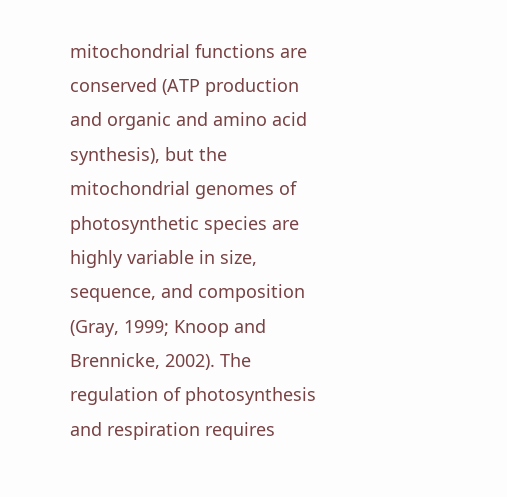mitochondrial functions are conserved (ATP production and organic and amino acid synthesis), but the mitochondrial genomes of photosynthetic species are highly variable in size, sequence, and composition (Gray, 1999; Knoop and Brennicke, 2002). The regulation of photosynthesis and respiration requires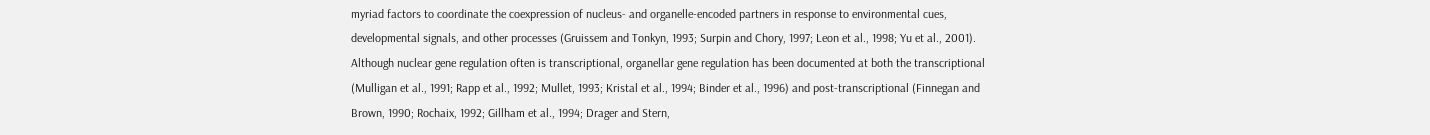myriad factors to coordinate the coexpression of nucleus- and organelle-encoded partners in response to environmental cues, developmental signals, and other processes (Gruissem and Tonkyn, 1993; Surpin and Chory, 1997; Leon et al., 1998; Yu et al., 2001). Although nuclear gene regulation often is transcriptional, organellar gene regulation has been documented at both the transcriptional (Mulligan et al., 1991; Rapp et al., 1992; Mullet, 1993; Kristal et al., 1994; Binder et al., 1996) and post-transcriptional (Finnegan and Brown, 1990; Rochaix, 1992; Gillham et al., 1994; Drager and Stern,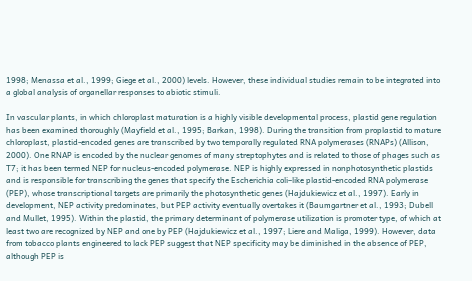1998; Menassa et al., 1999; Giege et al., 2000) levels. However, these individual studies remain to be integrated into a global analysis of organellar responses to abiotic stimuli.

In vascular plants, in which chloroplast maturation is a highly visible developmental process, plastid gene regulation has been examined thoroughly (Mayfield et al., 1995; Barkan, 1998). During the transition from proplastid to mature chloroplast, plastid-encoded genes are transcribed by two temporally regulated RNA polymerases (RNAPs) (Allison, 2000). One RNAP is encoded by the nuclear genomes of many streptophytes and is related to those of phages such as T7; it has been termed NEP for nucleus-encoded polymerase. NEP is highly expressed in nonphotosynthetic plastids and is responsible for transcribing the genes that specify the Escherichia coli–like plastid-encoded RNA polymerase (PEP), whose transcriptional targets are primarily the photosynthetic genes (Hajdukiewicz et al., 1997). Early in development, NEP activity predominates, but PEP activity eventually overtakes it (Baumgartner et al., 1993; Dubell and Mullet, 1995). Within the plastid, the primary determinant of polymerase utilization is promoter type, of which at least two are recognized by NEP and one by PEP (Hajdukiewicz et al., 1997; Liere and Maliga, 1999). However, data from tobacco plants engineered to lack PEP suggest that NEP specificity may be diminished in the absence of PEP, although PEP is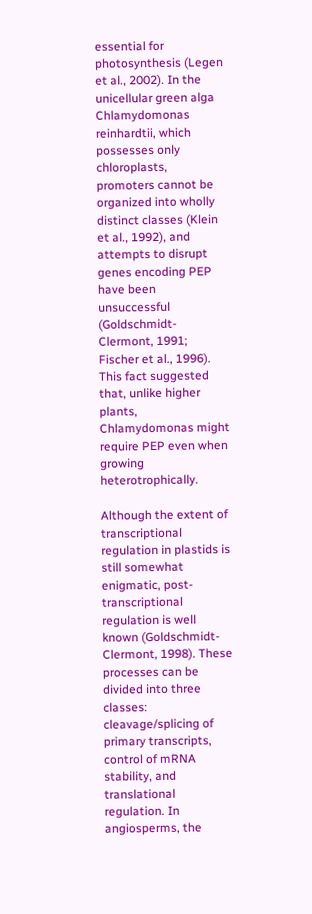essential for photosynthesis (Legen et al., 2002). In the unicellular green alga Chlamydomonas reinhardtii, which possesses only chloroplasts, promoters cannot be organized into wholly distinct classes (Klein et al., 1992), and attempts to disrupt genes encoding PEP have been unsuccessful (Goldschmidt-Clermont, 1991; Fischer et al., 1996). This fact suggested that, unlike higher plants, Chlamydomonas might require PEP even when growing heterotrophically.

Although the extent of transcriptional regulation in plastids is still somewhat enigmatic, post-transcriptional regulation is well known (Goldschmidt-Clermont, 1998). These processes can be divided into three classes: cleavage/splicing of primary transcripts, control of mRNA stability, and translational regulation. In angiosperms, the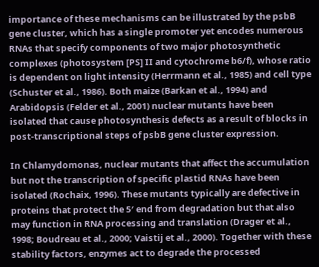importance of these mechanisms can be illustrated by the psbB gene cluster, which has a single promoter yet encodes numerous RNAs that specify components of two major photosynthetic complexes (photosystem [PS] II and cytochrome b6/f), whose ratio is dependent on light intensity (Herrmann et al., 1985) and cell type (Schuster et al., 1986). Both maize (Barkan et al., 1994) and Arabidopsis (Felder et al., 2001) nuclear mutants have been isolated that cause photosynthesis defects as a result of blocks in post-transcriptional steps of psbB gene cluster expression.

In Chlamydomonas, nuclear mutants that affect the accumulation but not the transcription of specific plastid RNAs have been isolated (Rochaix, 1996). These mutants typically are defective in proteins that protect the 5′ end from degradation but that also may function in RNA processing and translation (Drager et al., 1998; Boudreau et al., 2000; Vaistij et al., 2000). Together with these stability factors, enzymes act to degrade the processed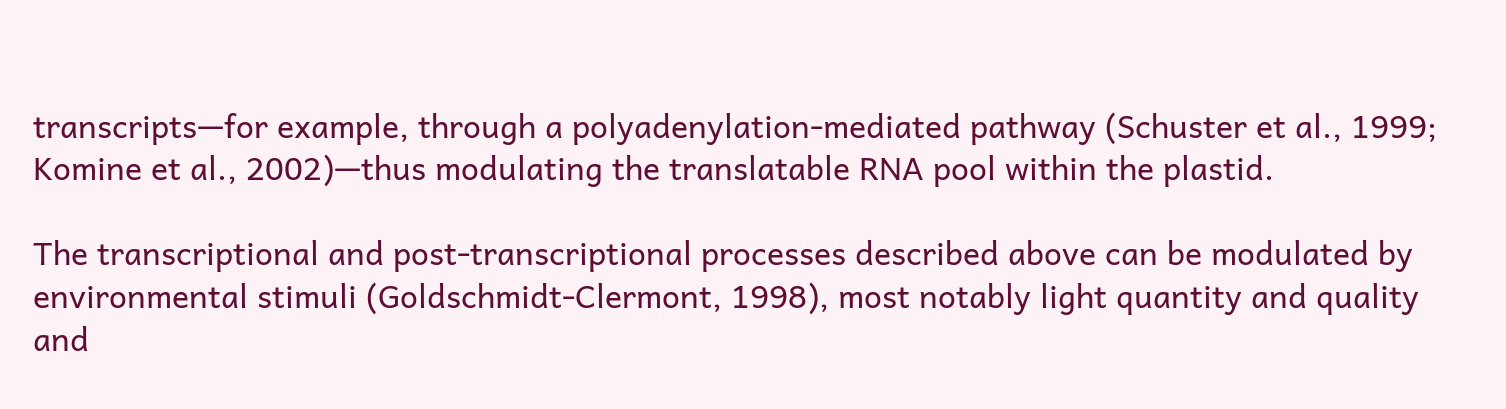transcripts—for example, through a polyadenylation-mediated pathway (Schuster et al., 1999; Komine et al., 2002)—thus modulating the translatable RNA pool within the plastid.

The transcriptional and post-transcriptional processes described above can be modulated by environmental stimuli (Goldschmidt-Clermont, 1998), most notably light quantity and quality and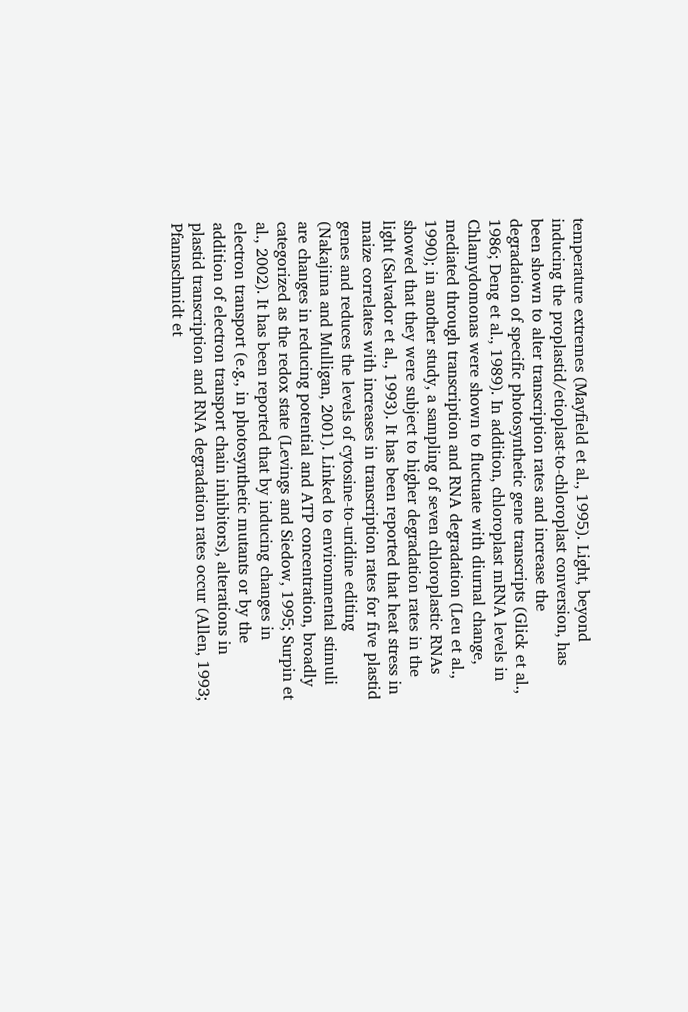temperature extremes (Mayfield et al., 1995). Light, beyond inducing the proplastid/etioplast-to-chloroplast conversion, has been shown to alter transcription rates and increase the degradation of specific photosynthetic gene transcripts (Glick et al., 1986; Deng et al., 1989). In addition, chloroplast mRNA levels in Chlamydomonas were shown to fluctuate with diurnal change, mediated through transcription and RNA degradation (Leu et al., 1990); in another study, a sampling of seven chloroplastic RNAs showed that they were subject to higher degradation rates in the light (Salvador et al., 1993). It has been reported that heat stress in maize correlates with increases in transcription rates for five plastid genes and reduces the levels of cytosine-to-uridine editing (Nakajima and Mulligan, 2001). Linked to environmental stimuli are changes in reducing potential and ATP concentration, broadly categorized as the redox state (Levings and Siedow, 1995; Surpin et al., 2002). It has been reported that by inducing changes in electron transport (e.g., in photosynthetic mutants or by the addition of electron transport chain inhibitors), alterations in plastid transcription and RNA degradation rates occur (Allen, 1993; Pfannschmidt et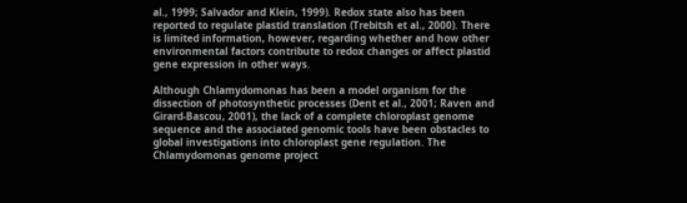al., 1999; Salvador and Klein, 1999). Redox state also has been reported to regulate plastid translation (Trebitsh et al., 2000). There is limited information, however, regarding whether and how other environmental factors contribute to redox changes or affect plastid gene expression in other ways.

Although Chlamydomonas has been a model organism for the dissection of photosynthetic processes (Dent et al., 2001; Raven and Girard-Bascou, 2001), the lack of a complete chloroplast genome sequence and the associated genomic tools have been obstacles to global investigations into chloroplast gene regulation. The Chlamydomonas genome project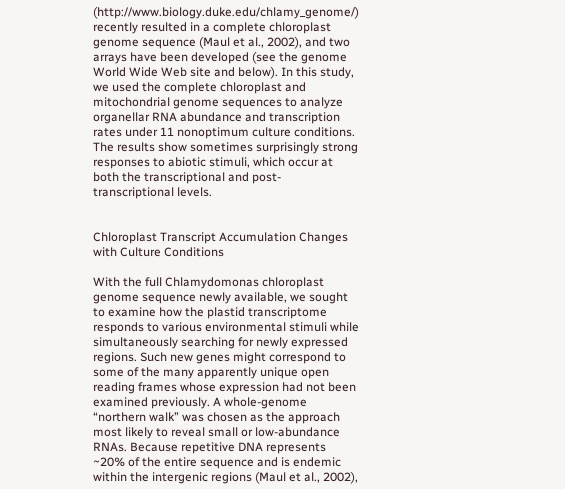(http://www.biology.duke.edu/chlamy_genome/) recently resulted in a complete chloroplast genome sequence (Maul et al., 2002), and two arrays have been developed (see the genome World Wide Web site and below). In this study, we used the complete chloroplast and mitochondrial genome sequences to analyze organellar RNA abundance and transcription rates under 11 nonoptimum culture conditions. The results show sometimes surprisingly strong responses to abiotic stimuli, which occur at both the transcriptional and post-transcriptional levels.


Chloroplast Transcript Accumulation Changes with Culture Conditions

With the full Chlamydomonas chloroplast genome sequence newly available, we sought to examine how the plastid transcriptome responds to various environmental stimuli while simultaneously searching for newly expressed regions. Such new genes might correspond to some of the many apparently unique open reading frames whose expression had not been examined previously. A whole-genome “northern walk” was chosen as the approach most likely to reveal small or low-abundance RNAs. Because repetitive DNA represents ~20% of the entire sequence and is endemic within the intergenic regions (Maul et al., 2002),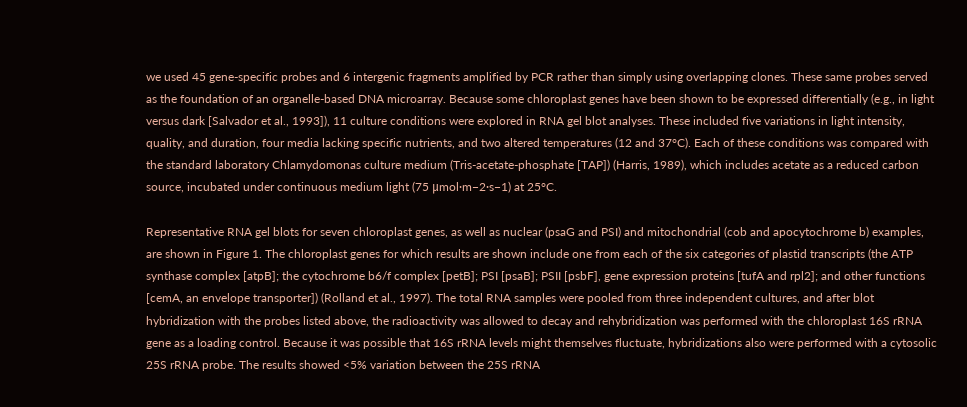we used 45 gene-specific probes and 6 intergenic fragments amplified by PCR rather than simply using overlapping clones. These same probes served as the foundation of an organelle-based DNA microarray. Because some chloroplast genes have been shown to be expressed differentially (e.g., in light versus dark [Salvador et al., 1993]), 11 culture conditions were explored in RNA gel blot analyses. These included five variations in light intensity, quality, and duration, four media lacking specific nutrients, and two altered temperatures (12 and 37°C). Each of these conditions was compared with the standard laboratory Chlamydomonas culture medium (Tris-acetate-phosphate [TAP]) (Harris, 1989), which includes acetate as a reduced carbon source, incubated under continuous medium light (75 μmol·m−2·s−1) at 25°C.

Representative RNA gel blots for seven chloroplast genes, as well as nuclear (psaG and PSI) and mitochondrial (cob and apocytochrome b) examples, are shown in Figure 1. The chloroplast genes for which results are shown include one from each of the six categories of plastid transcripts (the ATP synthase complex [atpB]; the cytochrome b6/f complex [petB]; PSI [psaB]; PSII [psbF], gene expression proteins [tufA and rpl2]; and other functions [cemA, an envelope transporter]) (Rolland et al., 1997). The total RNA samples were pooled from three independent cultures, and after blot hybridization with the probes listed above, the radioactivity was allowed to decay and rehybridization was performed with the chloroplast 16S rRNA gene as a loading control. Because it was possible that 16S rRNA levels might themselves fluctuate, hybridizations also were performed with a cytosolic 25S rRNA probe. The results showed <5% variation between the 25S rRNA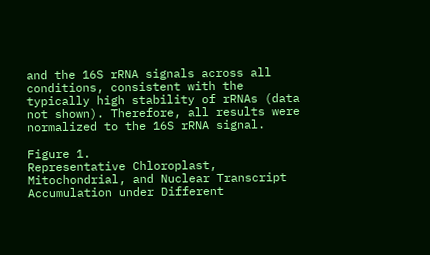and the 16S rRNA signals across all conditions, consistent with the typically high stability of rRNAs (data not shown). Therefore, all results were normalized to the 16S rRNA signal.

Figure 1.
Representative Chloroplast, Mitochondrial, and Nuclear Transcript Accumulation under Different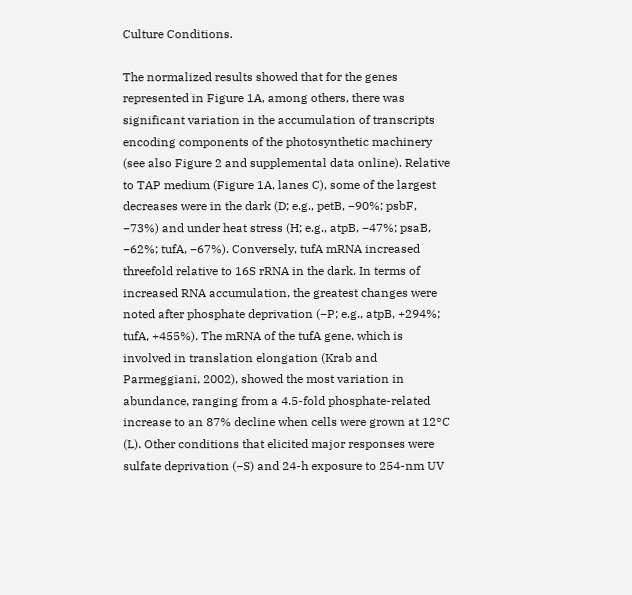Culture Conditions.

The normalized results showed that for the genes represented in Figure 1A, among others, there was significant variation in the accumulation of transcripts encoding components of the photosynthetic machinery (see also Figure 2 and supplemental data online). Relative to TAP medium (Figure 1A, lanes C), some of the largest decreases were in the dark (D; e.g., petB, −90%; psbF, −73%) and under heat stress (H; e.g., atpB, −47%; psaB, −62%; tufA, −67%). Conversely, tufA mRNA increased threefold relative to 16S rRNA in the dark. In terms of increased RNA accumulation, the greatest changes were noted after phosphate deprivation (−P; e.g., atpB, +294%; tufA, +455%). The mRNA of the tufA gene, which is involved in translation elongation (Krab and Parmeggiani, 2002), showed the most variation in abundance, ranging from a 4.5-fold phosphate-related increase to an 87% decline when cells were grown at 12°C (L). Other conditions that elicited major responses were sulfate deprivation (−S) and 24-h exposure to 254-nm UV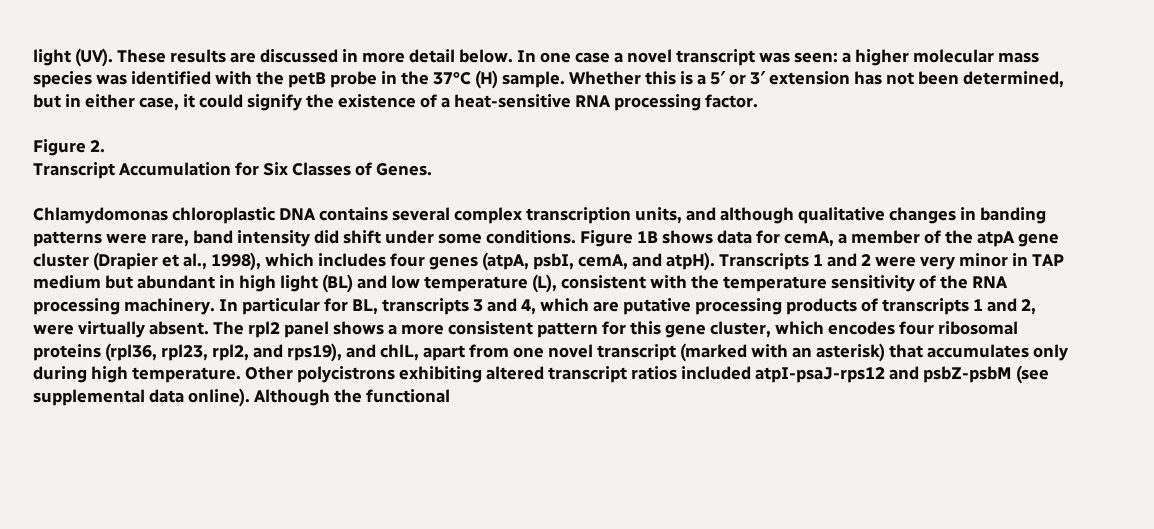light (UV). These results are discussed in more detail below. In one case a novel transcript was seen: a higher molecular mass species was identified with the petB probe in the 37°C (H) sample. Whether this is a 5′ or 3′ extension has not been determined, but in either case, it could signify the existence of a heat-sensitive RNA processing factor.

Figure 2.
Transcript Accumulation for Six Classes of Genes.

Chlamydomonas chloroplastic DNA contains several complex transcription units, and although qualitative changes in banding patterns were rare, band intensity did shift under some conditions. Figure 1B shows data for cemA, a member of the atpA gene cluster (Drapier et al., 1998), which includes four genes (atpA, psbI, cemA, and atpH). Transcripts 1 and 2 were very minor in TAP medium but abundant in high light (BL) and low temperature (L), consistent with the temperature sensitivity of the RNA processing machinery. In particular for BL, transcripts 3 and 4, which are putative processing products of transcripts 1 and 2, were virtually absent. The rpl2 panel shows a more consistent pattern for this gene cluster, which encodes four ribosomal proteins (rpl36, rpl23, rpl2, and rps19), and chlL, apart from one novel transcript (marked with an asterisk) that accumulates only during high temperature. Other polycistrons exhibiting altered transcript ratios included atpI-psaJ-rps12 and psbZ-psbM (see supplemental data online). Although the functional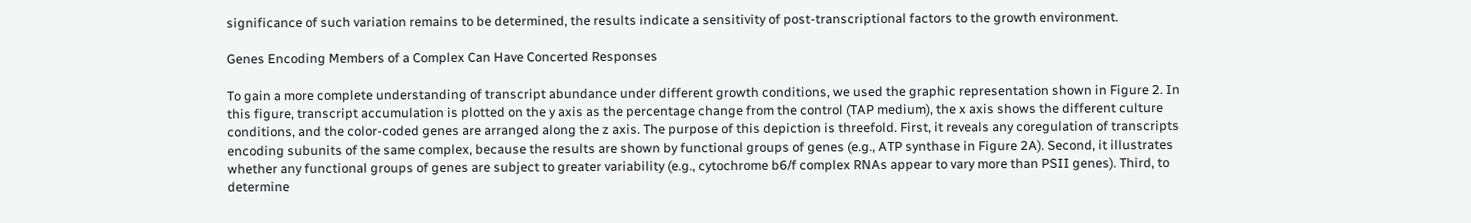significance of such variation remains to be determined, the results indicate a sensitivity of post-transcriptional factors to the growth environment.

Genes Encoding Members of a Complex Can Have Concerted Responses

To gain a more complete understanding of transcript abundance under different growth conditions, we used the graphic representation shown in Figure 2. In this figure, transcript accumulation is plotted on the y axis as the percentage change from the control (TAP medium), the x axis shows the different culture conditions, and the color-coded genes are arranged along the z axis. The purpose of this depiction is threefold. First, it reveals any coregulation of transcripts encoding subunits of the same complex, because the results are shown by functional groups of genes (e.g., ATP synthase in Figure 2A). Second, it illustrates whether any functional groups of genes are subject to greater variability (e.g., cytochrome b6/f complex RNAs appear to vary more than PSII genes). Third, to determine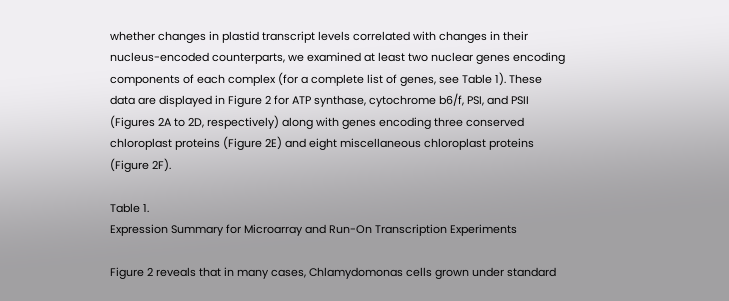whether changes in plastid transcript levels correlated with changes in their nucleus-encoded counterparts, we examined at least two nuclear genes encoding components of each complex (for a complete list of genes, see Table 1). These data are displayed in Figure 2 for ATP synthase, cytochrome b6/f, PSI, and PSII (Figures 2A to 2D, respectively) along with genes encoding three conserved chloroplast proteins (Figure 2E) and eight miscellaneous chloroplast proteins (Figure 2F).

Table 1.
Expression Summary for Microarray and Run-On Transcription Experiments

Figure 2 reveals that in many cases, Chlamydomonas cells grown under standard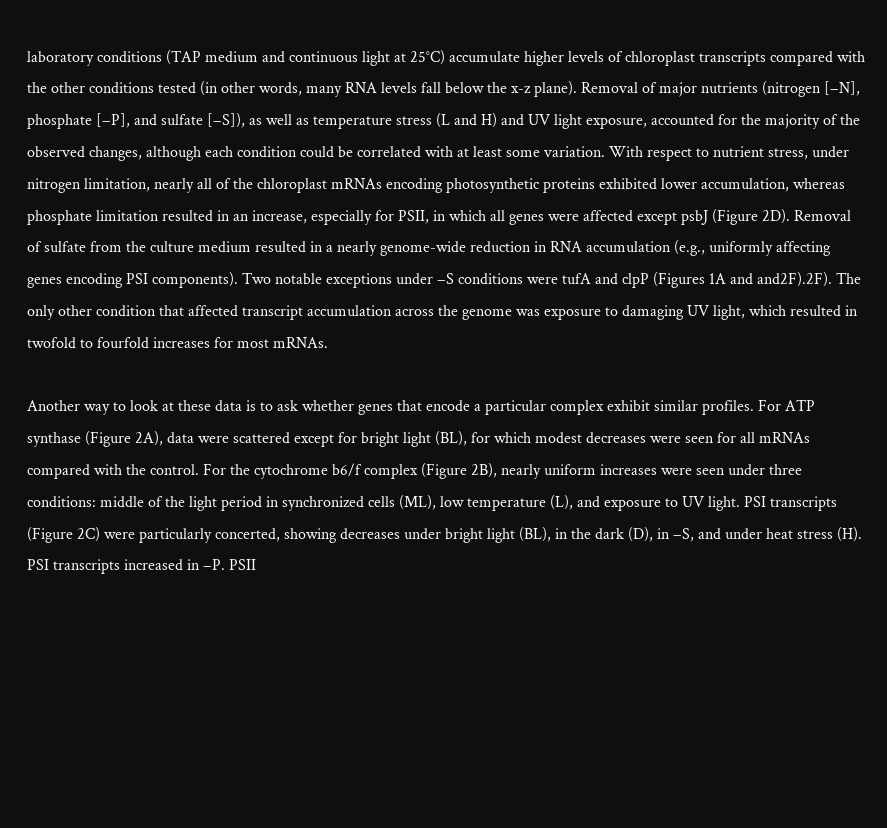laboratory conditions (TAP medium and continuous light at 25°C) accumulate higher levels of chloroplast transcripts compared with the other conditions tested (in other words, many RNA levels fall below the x-z plane). Removal of major nutrients (nitrogen [−N], phosphate [−P], and sulfate [−S]), as well as temperature stress (L and H) and UV light exposure, accounted for the majority of the observed changes, although each condition could be correlated with at least some variation. With respect to nutrient stress, under nitrogen limitation, nearly all of the chloroplast mRNAs encoding photosynthetic proteins exhibited lower accumulation, whereas phosphate limitation resulted in an increase, especially for PSII, in which all genes were affected except psbJ (Figure 2D). Removal of sulfate from the culture medium resulted in a nearly genome-wide reduction in RNA accumulation (e.g., uniformly affecting genes encoding PSI components). Two notable exceptions under −S conditions were tufA and clpP (Figures 1A and and2F).2F). The only other condition that affected transcript accumulation across the genome was exposure to damaging UV light, which resulted in twofold to fourfold increases for most mRNAs.

Another way to look at these data is to ask whether genes that encode a particular complex exhibit similar profiles. For ATP synthase (Figure 2A), data were scattered except for bright light (BL), for which modest decreases were seen for all mRNAs compared with the control. For the cytochrome b6/f complex (Figure 2B), nearly uniform increases were seen under three conditions: middle of the light period in synchronized cells (ML), low temperature (L), and exposure to UV light. PSI transcripts (Figure 2C) were particularly concerted, showing decreases under bright light (BL), in the dark (D), in −S, and under heat stress (H). PSI transcripts increased in −P. PSII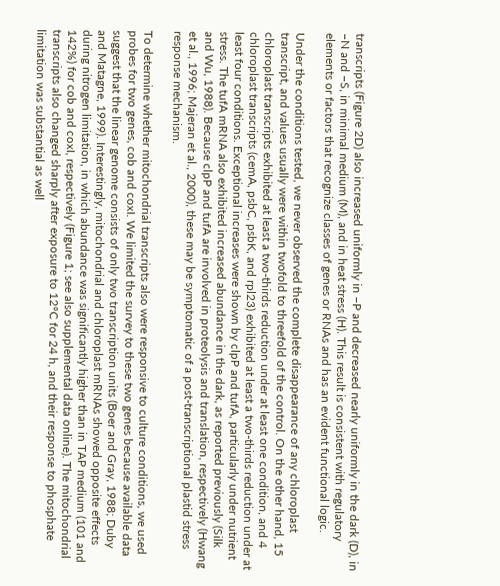transcripts (Figure 2D) also increased uniformly in −P and decreased nearly uniformly in the dark (D), in −N and −S, in minimal medium (M), and in heat stress (H). This result is consistent with regulatory elements or factors that recognize classes of genes or RNAs and has an evident functional logic.

Under the conditions tested, we never observed the complete disappearance of any chloroplast transcript, and values usually were within twofold to threefold of the control. On the other hand, 15 chloroplast transcripts exhibited at least a two-thirds reduction under at least one condition, and 4 chloroplast transcripts (cemA, psbC, psbK, and rpl23) exhibited at least a two-thirds reduction under at least four conditions. Exceptional increases were shown by clpP and tufA, particularly under nutrient stress. The tufA mRNA also exhibited increased abundance in the dark, as reported previously (Silk and Wu, 1988). Because clpP and tufA are involved in proteolysis and translation, respectively (Hwang et al., 1996; Majeran et al., 2000), these may be symptomatic of a post-transcriptional plastid stress response mechanism.

To determine whether mitochondrial transcripts also were responsive to culture conditions, we used probes for two genes, cob and coxI. We limited the survey to these two genes because available data suggest that the linear genome consists of only two transcription units (Boer and Gray, 1988; Duby and Matagne, 1999). Interestingly, mitochondrial and chloroplast mRNAs showed opposite effects during nitrogen limitation, in which abundance was significantly higher than in TAP medium (101 and 142%) for cob and coxI, respectively (Figure 1; see also supplemental data online). The mitochondrial transcripts also changed sharply after exposure to 12°C for 24 h, and their response to phosphate limitation was substantial as well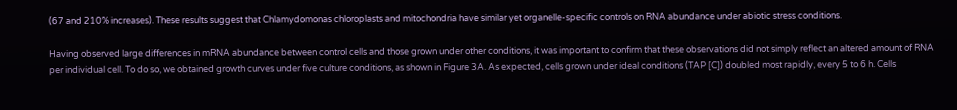(67 and 210% increases). These results suggest that Chlamydomonas chloroplasts and mitochondria have similar yet organelle-specific controls on RNA abundance under abiotic stress conditions.

Having observed large differences in mRNA abundance between control cells and those grown under other conditions, it was important to confirm that these observations did not simply reflect an altered amount of RNA per individual cell. To do so, we obtained growth curves under five culture conditions, as shown in Figure 3A. As expected, cells grown under ideal conditions (TAP [C]) doubled most rapidly, every 5 to 6 h. Cells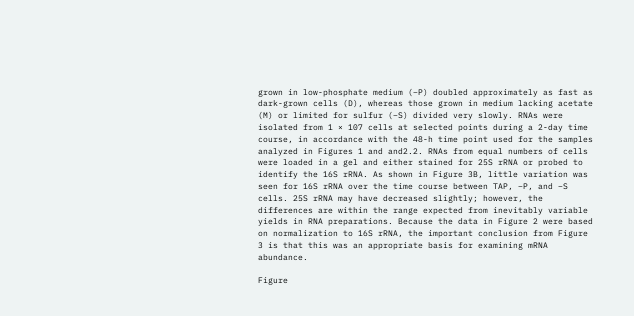grown in low-phosphate medium (−P) doubled approximately as fast as dark-grown cells (D), whereas those grown in medium lacking acetate (M) or limited for sulfur (−S) divided very slowly. RNAs were isolated from 1 × 107 cells at selected points during a 2-day time course, in accordance with the 48-h time point used for the samples analyzed in Figures 1 and and2.2. RNAs from equal numbers of cells were loaded in a gel and either stained for 25S rRNA or probed to identify the 16S rRNA. As shown in Figure 3B, little variation was seen for 16S rRNA over the time course between TAP, −P, and −S cells. 25S rRNA may have decreased slightly; however, the differences are within the range expected from inevitably variable yields in RNA preparations. Because the data in Figure 2 were based on normalization to 16S rRNA, the important conclusion from Figure 3 is that this was an appropriate basis for examining mRNA abundance.

Figure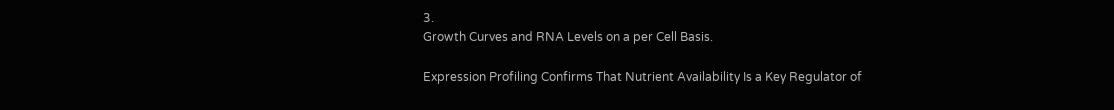3.
Growth Curves and RNA Levels on a per Cell Basis.

Expression Profiling Confirms That Nutrient Availability Is a Key Regulator of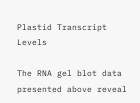Plastid Transcript Levels

The RNA gel blot data presented above reveal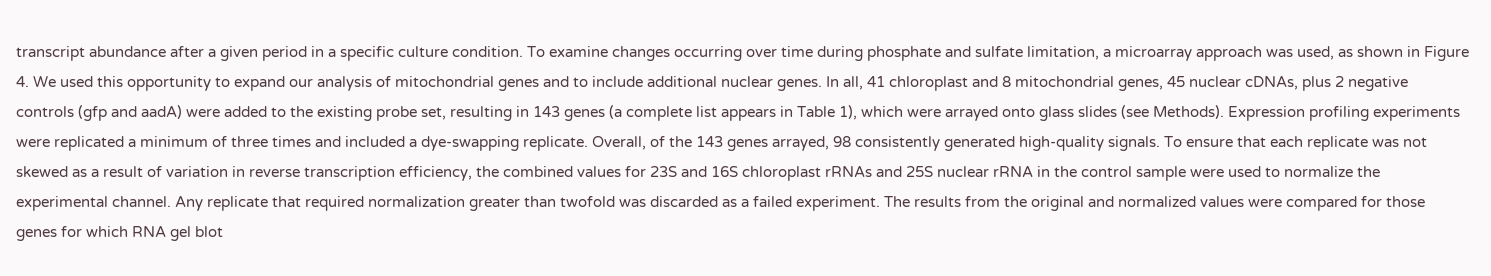transcript abundance after a given period in a specific culture condition. To examine changes occurring over time during phosphate and sulfate limitation, a microarray approach was used, as shown in Figure 4. We used this opportunity to expand our analysis of mitochondrial genes and to include additional nuclear genes. In all, 41 chloroplast and 8 mitochondrial genes, 45 nuclear cDNAs, plus 2 negative controls (gfp and aadA) were added to the existing probe set, resulting in 143 genes (a complete list appears in Table 1), which were arrayed onto glass slides (see Methods). Expression profiling experiments were replicated a minimum of three times and included a dye-swapping replicate. Overall, of the 143 genes arrayed, 98 consistently generated high-quality signals. To ensure that each replicate was not skewed as a result of variation in reverse transcription efficiency, the combined values for 23S and 16S chloroplast rRNAs and 25S nuclear rRNA in the control sample were used to normalize the experimental channel. Any replicate that required normalization greater than twofold was discarded as a failed experiment. The results from the original and normalized values were compared for those genes for which RNA gel blot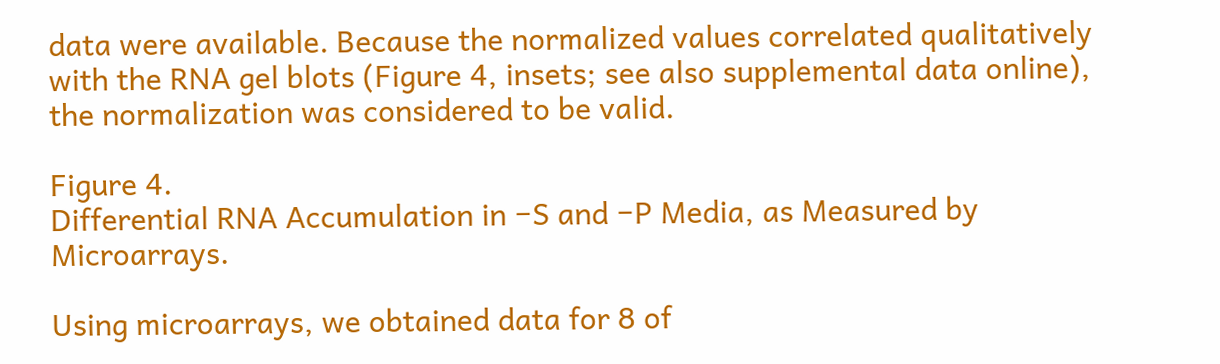data were available. Because the normalized values correlated qualitatively with the RNA gel blots (Figure 4, insets; see also supplemental data online), the normalization was considered to be valid.

Figure 4.
Differential RNA Accumulation in −S and −P Media, as Measured by Microarrays.

Using microarrays, we obtained data for 8 of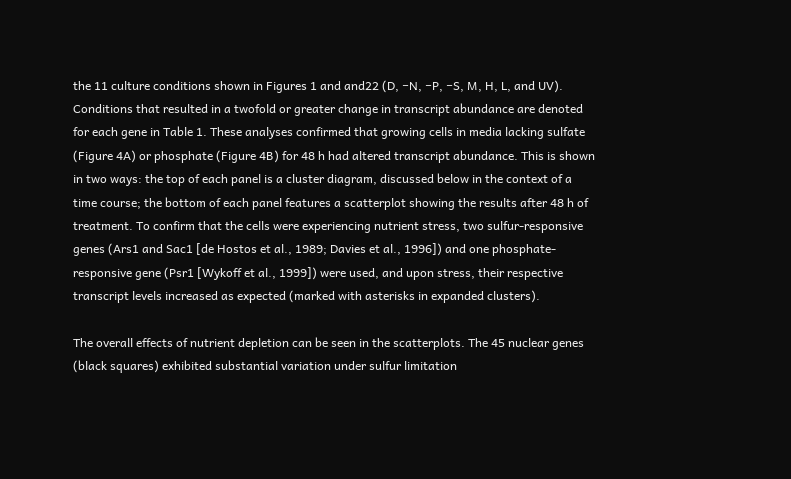the 11 culture conditions shown in Figures 1 and and22 (D, −N, −P, −S, M, H, L, and UV). Conditions that resulted in a twofold or greater change in transcript abundance are denoted for each gene in Table 1. These analyses confirmed that growing cells in media lacking sulfate (Figure 4A) or phosphate (Figure 4B) for 48 h had altered transcript abundance. This is shown in two ways: the top of each panel is a cluster diagram, discussed below in the context of a time course; the bottom of each panel features a scatterplot showing the results after 48 h of treatment. To confirm that the cells were experiencing nutrient stress, two sulfur-responsive genes (Ars1 and Sac1 [de Hostos et al., 1989; Davies et al., 1996]) and one phosphate-responsive gene (Psr1 [Wykoff et al., 1999]) were used, and upon stress, their respective transcript levels increased as expected (marked with asterisks in expanded clusters).

The overall effects of nutrient depletion can be seen in the scatterplots. The 45 nuclear genes (black squares) exhibited substantial variation under sulfur limitation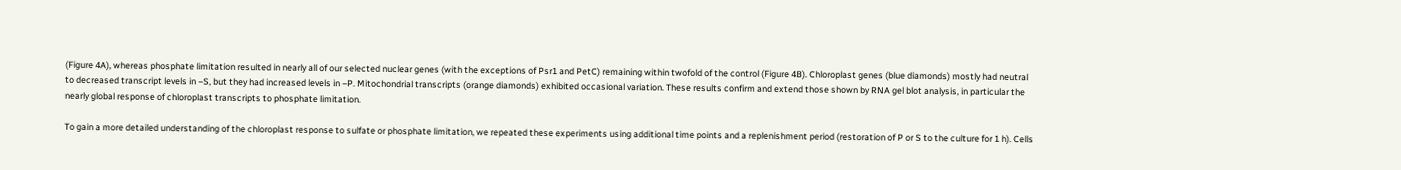(Figure 4A), whereas phosphate limitation resulted in nearly all of our selected nuclear genes (with the exceptions of Psr1 and PetC) remaining within twofold of the control (Figure 4B). Chloroplast genes (blue diamonds) mostly had neutral to decreased transcript levels in −S, but they had increased levels in −P. Mitochondrial transcripts (orange diamonds) exhibited occasional variation. These results confirm and extend those shown by RNA gel blot analysis, in particular the nearly global response of chloroplast transcripts to phosphate limitation.

To gain a more detailed understanding of the chloroplast response to sulfate or phosphate limitation, we repeated these experiments using additional time points and a replenishment period (restoration of P or S to the culture for 1 h). Cells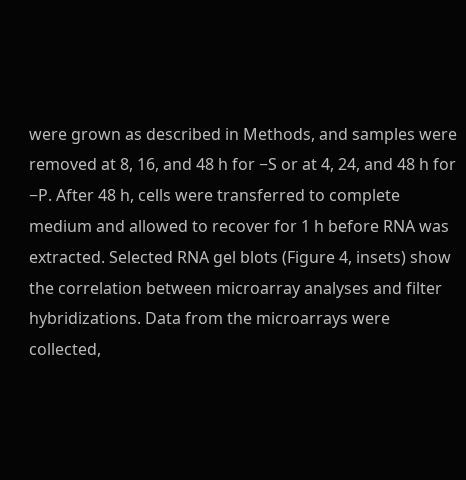were grown as described in Methods, and samples were removed at 8, 16, and 48 h for −S or at 4, 24, and 48 h for −P. After 48 h, cells were transferred to complete medium and allowed to recover for 1 h before RNA was extracted. Selected RNA gel blots (Figure 4, insets) show the correlation between microarray analyses and filter hybridizations. Data from the microarrays were collected,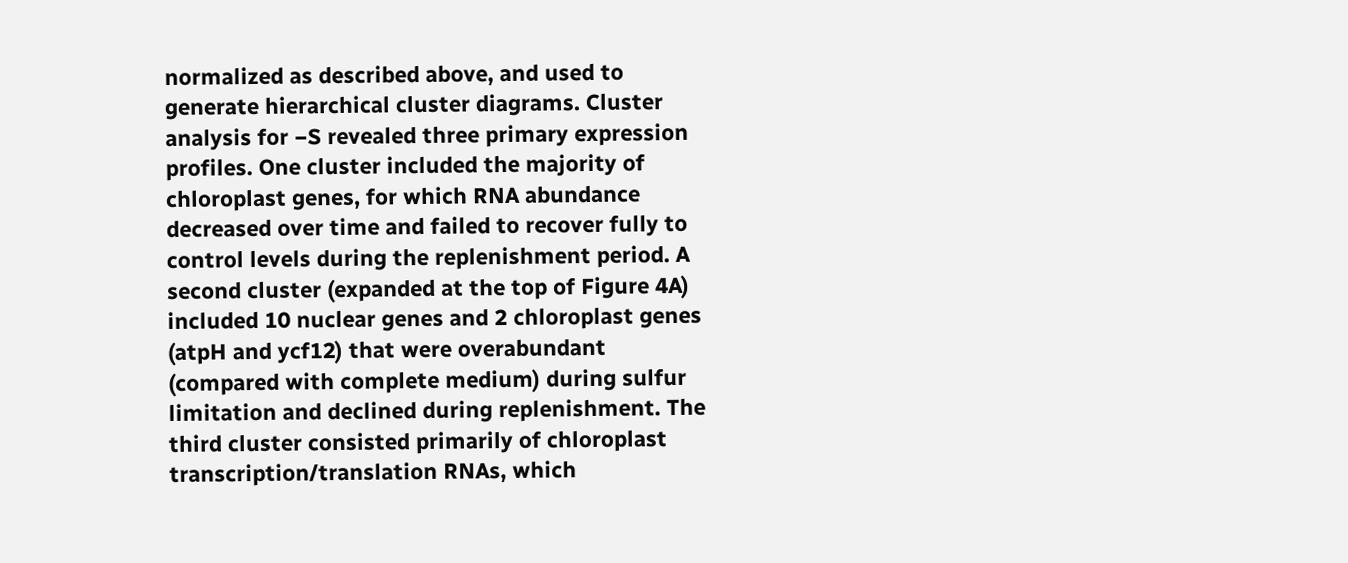normalized as described above, and used to generate hierarchical cluster diagrams. Cluster analysis for −S revealed three primary expression profiles. One cluster included the majority of chloroplast genes, for which RNA abundance decreased over time and failed to recover fully to control levels during the replenishment period. A second cluster (expanded at the top of Figure 4A) included 10 nuclear genes and 2 chloroplast genes (atpH and ycf12) that were overabundant (compared with complete medium) during sulfur limitation and declined during replenishment. The third cluster consisted primarily of chloroplast transcription/translation RNAs, which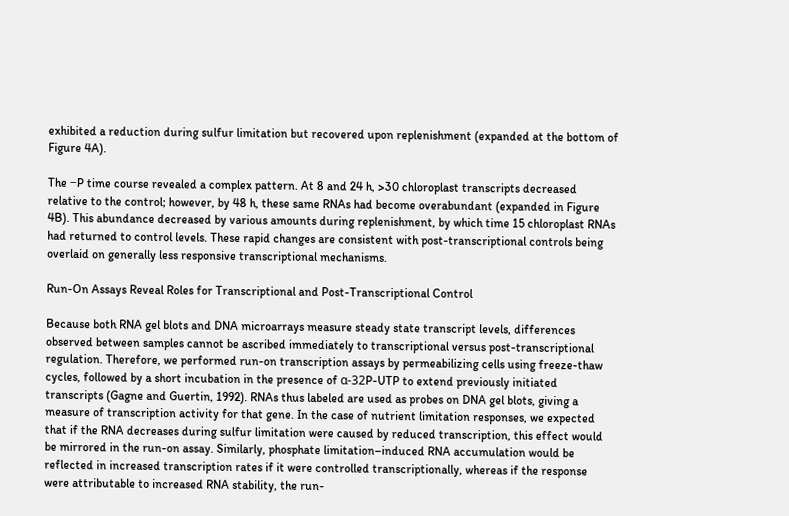exhibited a reduction during sulfur limitation but recovered upon replenishment (expanded at the bottom of Figure 4A).

The −P time course revealed a complex pattern. At 8 and 24 h, >30 chloroplast transcripts decreased relative to the control; however, by 48 h, these same RNAs had become overabundant (expanded in Figure 4B). This abundance decreased by various amounts during replenishment, by which time 15 chloroplast RNAs had returned to control levels. These rapid changes are consistent with post-transcriptional controls being overlaid on generally less responsive transcriptional mechanisms.

Run-On Assays Reveal Roles for Transcriptional and Post-Transcriptional Control

Because both RNA gel blots and DNA microarrays measure steady state transcript levels, differences observed between samples cannot be ascribed immediately to transcriptional versus post-transcriptional regulation. Therefore, we performed run-on transcription assays by permeabilizing cells using freeze-thaw cycles, followed by a short incubation in the presence of α-32P-UTP to extend previously initiated transcripts (Gagne and Guertin, 1992). RNAs thus labeled are used as probes on DNA gel blots, giving a measure of transcription activity for that gene. In the case of nutrient limitation responses, we expected that if the RNA decreases during sulfur limitation were caused by reduced transcription, this effect would be mirrored in the run-on assay. Similarly, phosphate limitation–induced RNA accumulation would be reflected in increased transcription rates if it were controlled transcriptionally, whereas if the response were attributable to increased RNA stability, the run-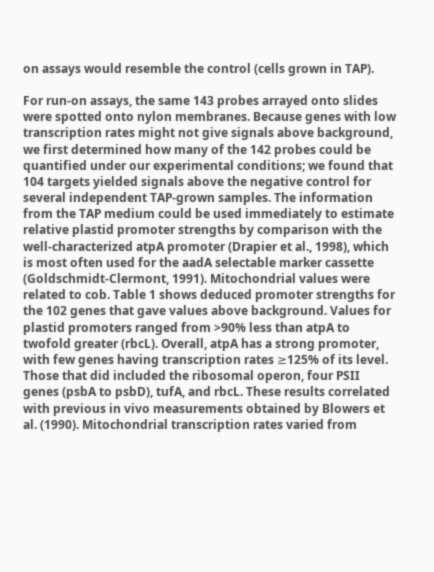on assays would resemble the control (cells grown in TAP).

For run-on assays, the same 143 probes arrayed onto slides were spotted onto nylon membranes. Because genes with low transcription rates might not give signals above background, we first determined how many of the 142 probes could be quantified under our experimental conditions; we found that 104 targets yielded signals above the negative control for several independent TAP-grown samples. The information from the TAP medium could be used immediately to estimate relative plastid promoter strengths by comparison with the well-characterized atpA promoter (Drapier et al., 1998), which is most often used for the aadA selectable marker cassette (Goldschmidt-Clermont, 1991). Mitochondrial values were related to cob. Table 1 shows deduced promoter strengths for the 102 genes that gave values above background. Values for plastid promoters ranged from >90% less than atpA to twofold greater (rbcL). Overall, atpA has a strong promoter, with few genes having transcription rates ≥125% of its level. Those that did included the ribosomal operon, four PSII genes (psbA to psbD), tufA, and rbcL. These results correlated with previous in vivo measurements obtained by Blowers et al. (1990). Mitochondrial transcription rates varied from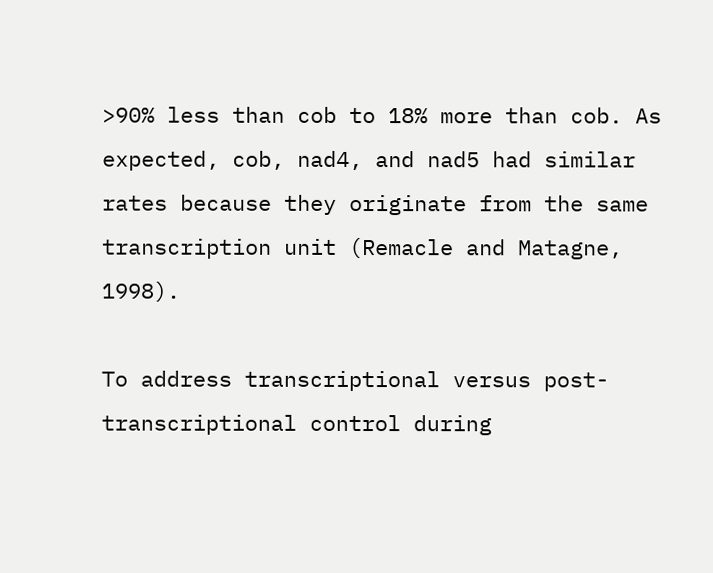>90% less than cob to 18% more than cob. As expected, cob, nad4, and nad5 had similar rates because they originate from the same transcription unit (Remacle and Matagne, 1998).

To address transcriptional versus post-transcriptional control during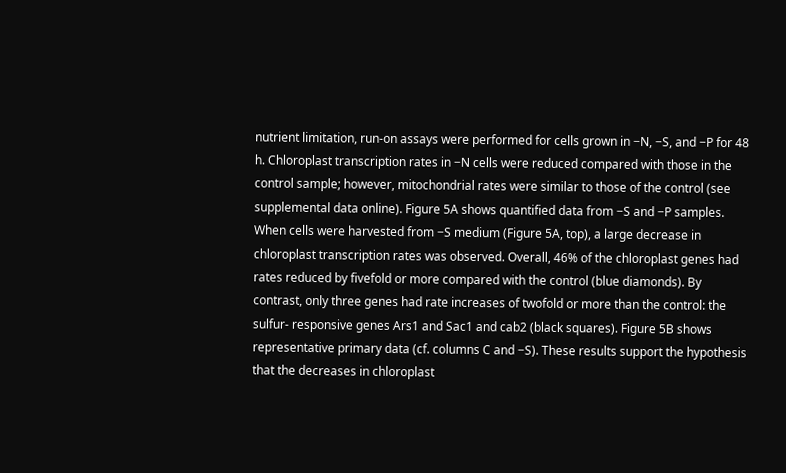nutrient limitation, run-on assays were performed for cells grown in −N, −S, and −P for 48 h. Chloroplast transcription rates in −N cells were reduced compared with those in the control sample; however, mitochondrial rates were similar to those of the control (see supplemental data online). Figure 5A shows quantified data from −S and −P samples. When cells were harvested from −S medium (Figure 5A, top), a large decrease in chloroplast transcription rates was observed. Overall, 46% of the chloroplast genes had rates reduced by fivefold or more compared with the control (blue diamonds). By contrast, only three genes had rate increases of twofold or more than the control: the sulfur- responsive genes Ars1 and Sac1 and cab2 (black squares). Figure 5B shows representative primary data (cf. columns C and −S). These results support the hypothesis that the decreases in chloroplast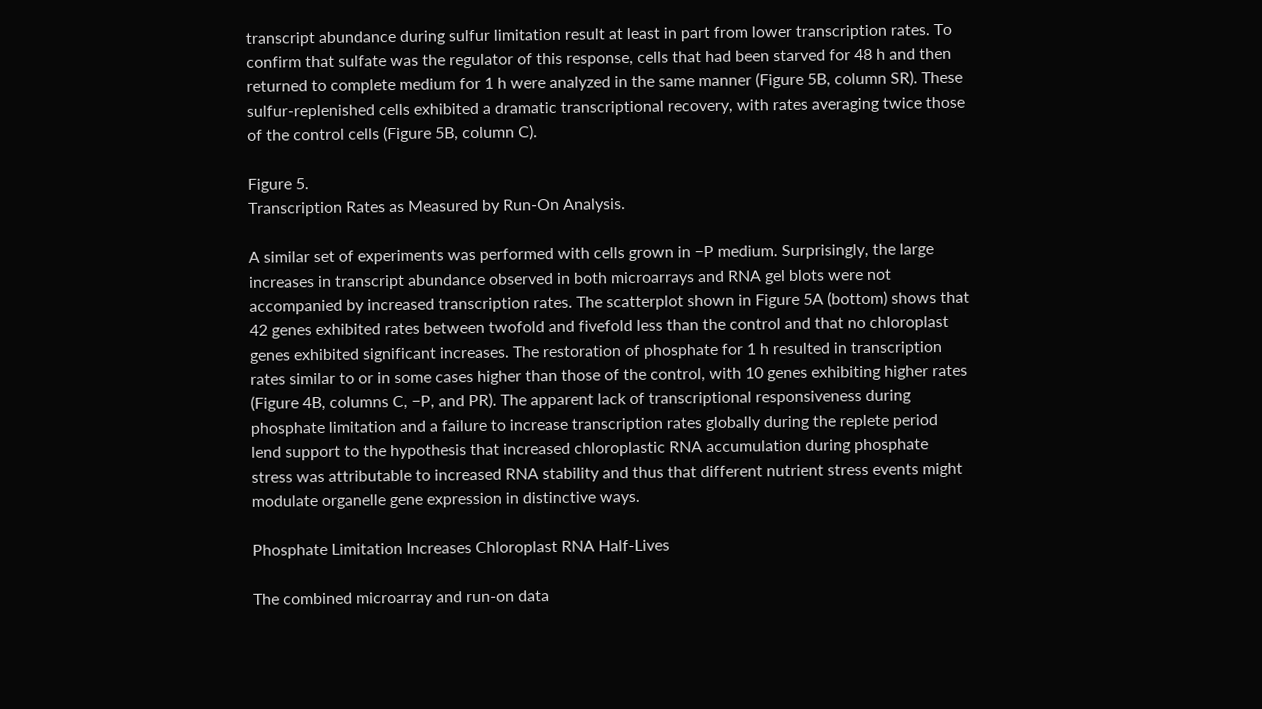transcript abundance during sulfur limitation result at least in part from lower transcription rates. To confirm that sulfate was the regulator of this response, cells that had been starved for 48 h and then returned to complete medium for 1 h were analyzed in the same manner (Figure 5B, column SR). These sulfur-replenished cells exhibited a dramatic transcriptional recovery, with rates averaging twice those of the control cells (Figure 5B, column C).

Figure 5.
Transcription Rates as Measured by Run-On Analysis.

A similar set of experiments was performed with cells grown in −P medium. Surprisingly, the large increases in transcript abundance observed in both microarrays and RNA gel blots were not accompanied by increased transcription rates. The scatterplot shown in Figure 5A (bottom) shows that 42 genes exhibited rates between twofold and fivefold less than the control and that no chloroplast genes exhibited significant increases. The restoration of phosphate for 1 h resulted in transcription rates similar to or in some cases higher than those of the control, with 10 genes exhibiting higher rates (Figure 4B, columns C, −P, and PR). The apparent lack of transcriptional responsiveness during phosphate limitation and a failure to increase transcription rates globally during the replete period lend support to the hypothesis that increased chloroplastic RNA accumulation during phosphate stress was attributable to increased RNA stability and thus that different nutrient stress events might modulate organelle gene expression in distinctive ways.

Phosphate Limitation Increases Chloroplast RNA Half-Lives

The combined microarray and run-on data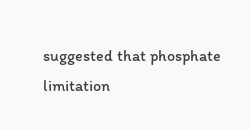suggested that phosphate limitation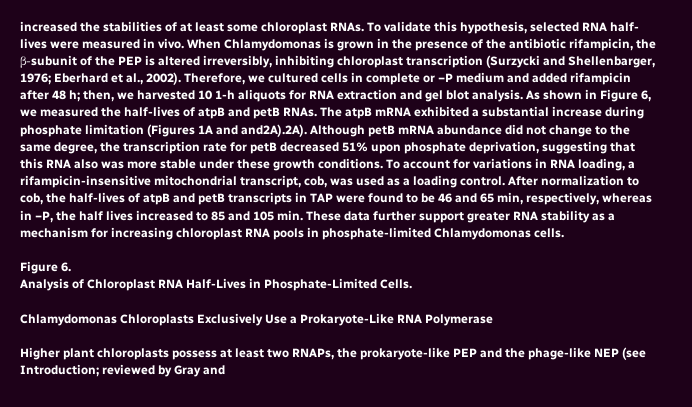increased the stabilities of at least some chloroplast RNAs. To validate this hypothesis, selected RNA half-lives were measured in vivo. When Chlamydomonas is grown in the presence of the antibiotic rifampicin, the β-subunit of the PEP is altered irreversibly, inhibiting chloroplast transcription (Surzycki and Shellenbarger, 1976; Eberhard et al., 2002). Therefore, we cultured cells in complete or −P medium and added rifampicin after 48 h; then, we harvested 10 1-h aliquots for RNA extraction and gel blot analysis. As shown in Figure 6, we measured the half-lives of atpB and petB RNAs. The atpB mRNA exhibited a substantial increase during phosphate limitation (Figures 1A and and2A).2A). Although petB mRNA abundance did not change to the same degree, the transcription rate for petB decreased 51% upon phosphate deprivation, suggesting that this RNA also was more stable under these growth conditions. To account for variations in RNA loading, a rifampicin-insensitive mitochondrial transcript, cob, was used as a loading control. After normalization to cob, the half-lives of atpB and petB transcripts in TAP were found to be 46 and 65 min, respectively, whereas in −P, the half lives increased to 85 and 105 min. These data further support greater RNA stability as a mechanism for increasing chloroplast RNA pools in phosphate-limited Chlamydomonas cells.

Figure 6.
Analysis of Chloroplast RNA Half-Lives in Phosphate-Limited Cells.

Chlamydomonas Chloroplasts Exclusively Use a Prokaryote-Like RNA Polymerase

Higher plant chloroplasts possess at least two RNAPs, the prokaryote-like PEP and the phage-like NEP (see Introduction; reviewed by Gray and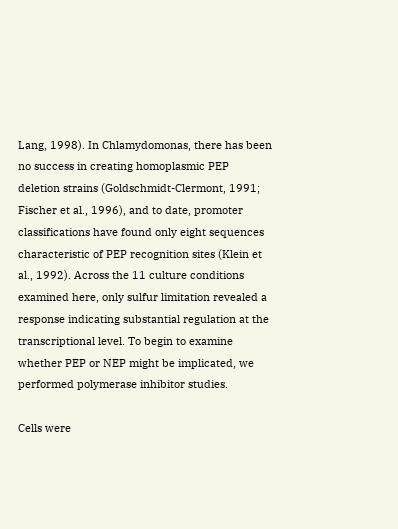Lang, 1998). In Chlamydomonas, there has been no success in creating homoplasmic PEP deletion strains (Goldschmidt-Clermont, 1991; Fischer et al., 1996), and to date, promoter classifications have found only eight sequences characteristic of PEP recognition sites (Klein et al., 1992). Across the 11 culture conditions examined here, only sulfur limitation revealed a response indicating substantial regulation at the transcriptional level. To begin to examine whether PEP or NEP might be implicated, we performed polymerase inhibitor studies.

Cells were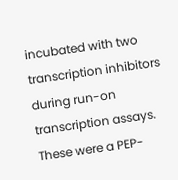incubated with two transcription inhibitors during run-on transcription assays. These were a PEP-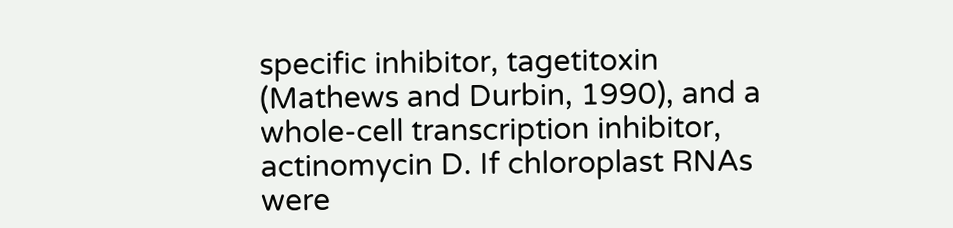specific inhibitor, tagetitoxin (Mathews and Durbin, 1990), and a whole-cell transcription inhibitor, actinomycin D. If chloroplast RNAs were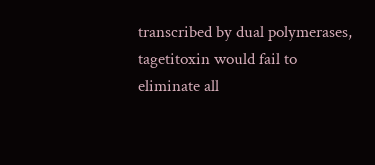transcribed by dual polymerases, tagetitoxin would fail to eliminate all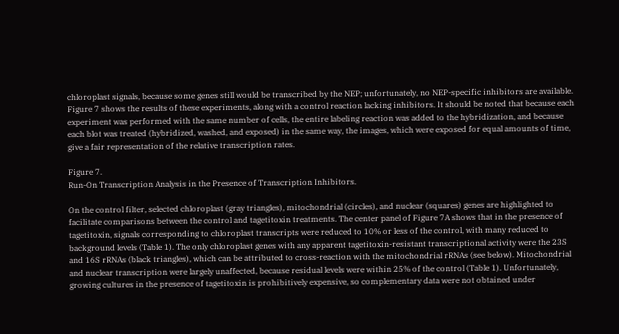chloroplast signals, because some genes still would be transcribed by the NEP; unfortunately, no NEP-specific inhibitors are available. Figure 7 shows the results of these experiments, along with a control reaction lacking inhibitors. It should be noted that because each experiment was performed with the same number of cells, the entire labeling reaction was added to the hybridization, and because each blot was treated (hybridized, washed, and exposed) in the same way, the images, which were exposed for equal amounts of time, give a fair representation of the relative transcription rates.

Figure 7.
Run-On Transcription Analysis in the Presence of Transcription Inhibitors.

On the control filter, selected chloroplast (gray triangles), mitochondrial (circles), and nuclear (squares) genes are highlighted to facilitate comparisons between the control and tagetitoxin treatments. The center panel of Figure 7A shows that in the presence of tagetitoxin, signals corresponding to chloroplast transcripts were reduced to 10% or less of the control, with many reduced to background levels (Table 1). The only chloroplast genes with any apparent tagetitoxin-resistant transcriptional activity were the 23S and 16S rRNAs (black triangles), which can be attributed to cross-reaction with the mitochondrial rRNAs (see below). Mitochondrial and nuclear transcription were largely unaffected, because residual levels were within 25% of the control (Table 1). Unfortunately, growing cultures in the presence of tagetitoxin is prohibitively expensive, so complementary data were not obtained under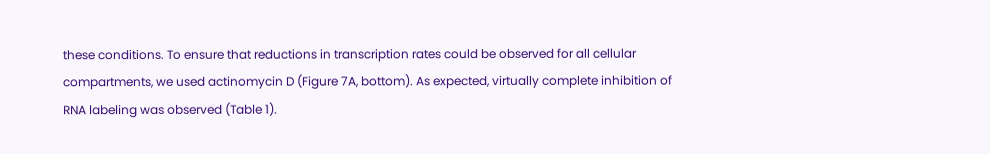these conditions. To ensure that reductions in transcription rates could be observed for all cellular compartments, we used actinomycin D (Figure 7A, bottom). As expected, virtually complete inhibition of RNA labeling was observed (Table 1).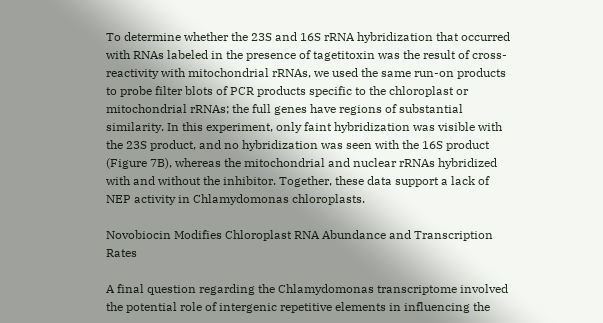To determine whether the 23S and 16S rRNA hybridization that occurred with RNAs labeled in the presence of tagetitoxin was the result of cross-reactivity with mitochondrial rRNAs, we used the same run-on products to probe filter blots of PCR products specific to the chloroplast or mitochondrial rRNAs; the full genes have regions of substantial similarity. In this experiment, only faint hybridization was visible with the 23S product, and no hybridization was seen with the 16S product (Figure 7B), whereas the mitochondrial and nuclear rRNAs hybridized with and without the inhibitor. Together, these data support a lack of NEP activity in Chlamydomonas chloroplasts.

Novobiocin Modifies Chloroplast RNA Abundance and Transcription Rates

A final question regarding the Chlamydomonas transcriptome involved the potential role of intergenic repetitive elements in influencing the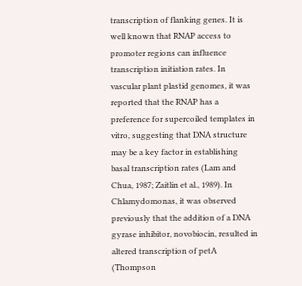transcription of flanking genes. It is well known that RNAP access to promoter regions can influence transcription initiation rates. In vascular plant plastid genomes, it was reported that the RNAP has a preference for supercoiled templates in vitro, suggesting that DNA structure may be a key factor in establishing basal transcription rates (Lam and Chua, 1987; Zaitlin et al., 1989). In Chlamydomonas, it was observed previously that the addition of a DNA gyrase inhibitor, novobiocin, resulted in altered transcription of petA (Thompson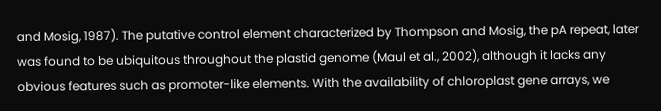and Mosig, 1987). The putative control element characterized by Thompson and Mosig, the pA repeat, later was found to be ubiquitous throughout the plastid genome (Maul et al., 2002), although it lacks any obvious features such as promoter-like elements. With the availability of chloroplast gene arrays, we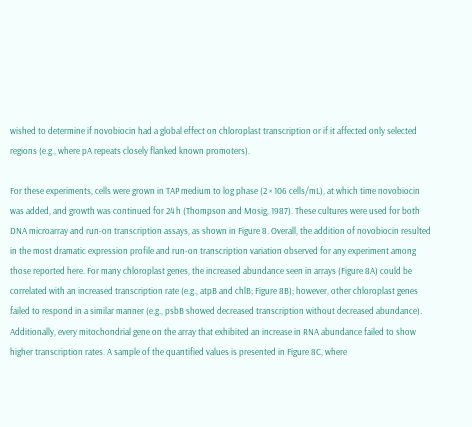wished to determine if novobiocin had a global effect on chloroplast transcription or if it affected only selected regions (e.g., where pA repeats closely flanked known promoters).

For these experiments, cells were grown in TAP medium to log phase (2 × 106 cells/mL), at which time novobiocin was added, and growth was continued for 24 h (Thompson and Mosig, 1987). These cultures were used for both DNA microarray and run-on transcription assays, as shown in Figure 8. Overall, the addition of novobiocin resulted in the most dramatic expression profile and run-on transcription variation observed for any experiment among those reported here. For many chloroplast genes, the increased abundance seen in arrays (Figure 8A) could be correlated with an increased transcription rate (e.g., atpB and chlB; Figure 8B); however, other chloroplast genes failed to respond in a similar manner (e.g., psbB showed decreased transcription without decreased abundance). Additionally, every mitochondrial gene on the array that exhibited an increase in RNA abundance failed to show higher transcription rates. A sample of the quantified values is presented in Figure 8C, where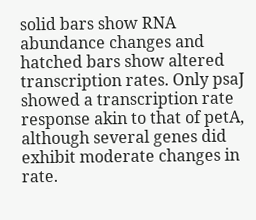solid bars show RNA abundance changes and hatched bars show altered transcription rates. Only psaJ showed a transcription rate response akin to that of petA, although several genes did exhibit moderate changes in rate.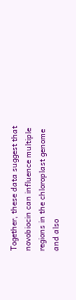Together, these data suggest that novobiocin can influence multiple regions in the chloroplast genome and also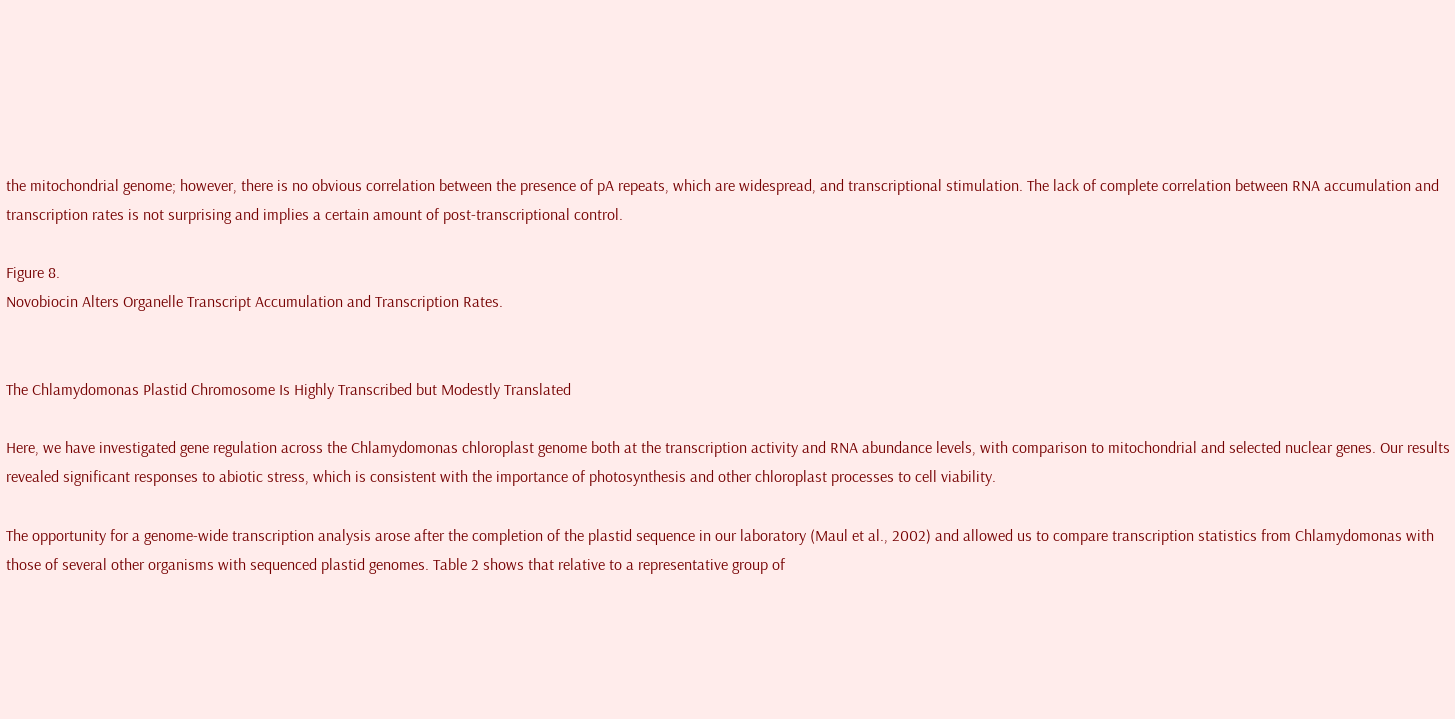the mitochondrial genome; however, there is no obvious correlation between the presence of pA repeats, which are widespread, and transcriptional stimulation. The lack of complete correlation between RNA accumulation and transcription rates is not surprising and implies a certain amount of post-transcriptional control.

Figure 8.
Novobiocin Alters Organelle Transcript Accumulation and Transcription Rates.


The Chlamydomonas Plastid Chromosome Is Highly Transcribed but Modestly Translated

Here, we have investigated gene regulation across the Chlamydomonas chloroplast genome both at the transcription activity and RNA abundance levels, with comparison to mitochondrial and selected nuclear genes. Our results revealed significant responses to abiotic stress, which is consistent with the importance of photosynthesis and other chloroplast processes to cell viability.

The opportunity for a genome-wide transcription analysis arose after the completion of the plastid sequence in our laboratory (Maul et al., 2002) and allowed us to compare transcription statistics from Chlamydomonas with those of several other organisms with sequenced plastid genomes. Table 2 shows that relative to a representative group of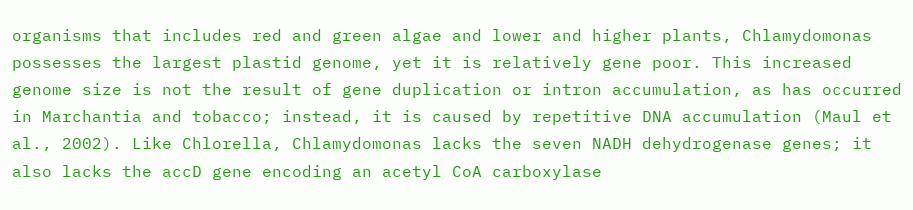organisms that includes red and green algae and lower and higher plants, Chlamydomonas possesses the largest plastid genome, yet it is relatively gene poor. This increased genome size is not the result of gene duplication or intron accumulation, as has occurred in Marchantia and tobacco; instead, it is caused by repetitive DNA accumulation (Maul et al., 2002). Like Chlorella, Chlamydomonas lacks the seven NADH dehydrogenase genes; it also lacks the accD gene encoding an acetyl CoA carboxylase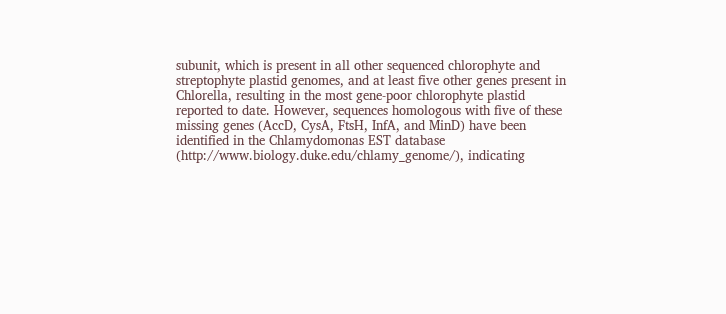subunit, which is present in all other sequenced chlorophyte and streptophyte plastid genomes, and at least five other genes present in Chlorella, resulting in the most gene-poor chlorophyte plastid reported to date. However, sequences homologous with five of these missing genes (AccD, CysA, FtsH, InfA, and MinD) have been identified in the Chlamydomonas EST database (http://www.biology.duke.edu/chlamy_genome/), indicating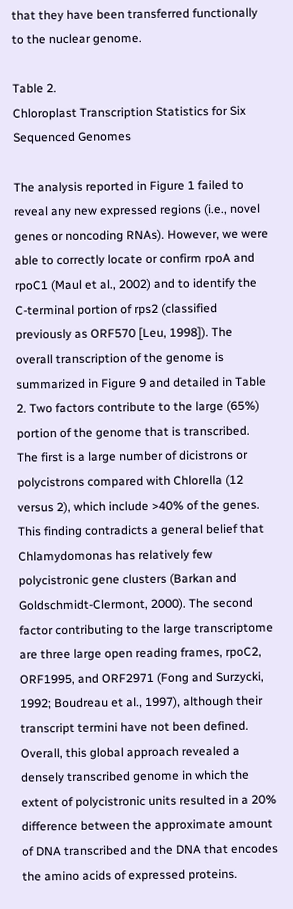that they have been transferred functionally to the nuclear genome.

Table 2.
Chloroplast Transcription Statistics for Six Sequenced Genomes

The analysis reported in Figure 1 failed to reveal any new expressed regions (i.e., novel genes or noncoding RNAs). However, we were able to correctly locate or confirm rpoA and rpoC1 (Maul et al., 2002) and to identify the C-terminal portion of rps2 (classified previously as ORF570 [Leu, 1998]). The overall transcription of the genome is summarized in Figure 9 and detailed in Table 2. Two factors contribute to the large (65%) portion of the genome that is transcribed. The first is a large number of dicistrons or polycistrons compared with Chlorella (12 versus 2), which include >40% of the genes. This finding contradicts a general belief that Chlamydomonas has relatively few polycistronic gene clusters (Barkan and Goldschmidt-Clermont, 2000). The second factor contributing to the large transcriptome are three large open reading frames, rpoC2, ORF1995, and ORF2971 (Fong and Surzycki, 1992; Boudreau et al., 1997), although their transcript termini have not been defined. Overall, this global approach revealed a densely transcribed genome in which the extent of polycistronic units resulted in a 20% difference between the approximate amount of DNA transcribed and the DNA that encodes the amino acids of expressed proteins.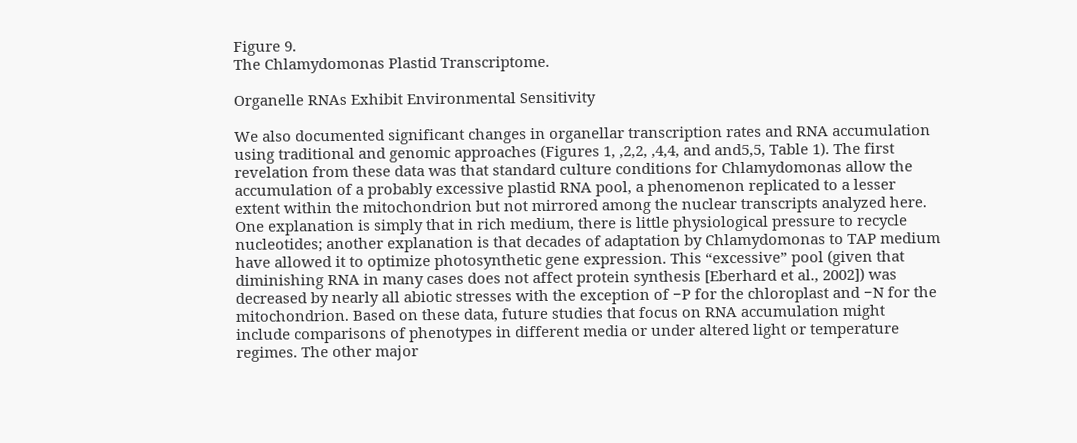Figure 9.
The Chlamydomonas Plastid Transcriptome.

Organelle RNAs Exhibit Environmental Sensitivity

We also documented significant changes in organellar transcription rates and RNA accumulation using traditional and genomic approaches (Figures 1, ,2,2, ,4,4, and and5,5, Table 1). The first revelation from these data was that standard culture conditions for Chlamydomonas allow the accumulation of a probably excessive plastid RNA pool, a phenomenon replicated to a lesser extent within the mitochondrion but not mirrored among the nuclear transcripts analyzed here. One explanation is simply that in rich medium, there is little physiological pressure to recycle nucleotides; another explanation is that decades of adaptation by Chlamydomonas to TAP medium have allowed it to optimize photosynthetic gene expression. This “excessive” pool (given that diminishing RNA in many cases does not affect protein synthesis [Eberhard et al., 2002]) was decreased by nearly all abiotic stresses with the exception of −P for the chloroplast and −N for the mitochondrion. Based on these data, future studies that focus on RNA accumulation might include comparisons of phenotypes in different media or under altered light or temperature regimes. The other major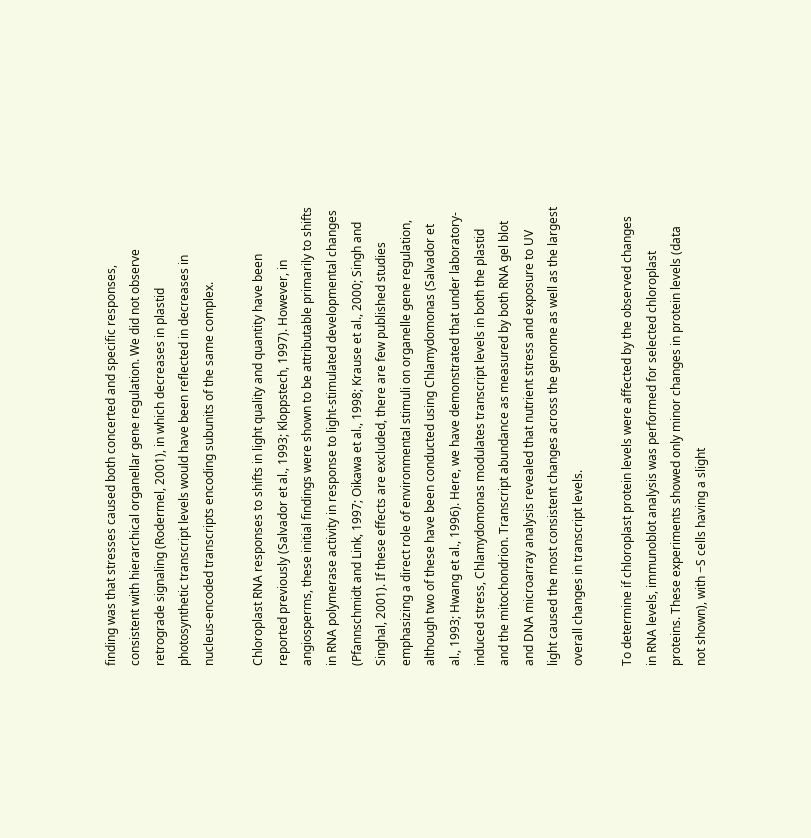finding was that stresses caused both concerted and specific responses, consistent with hierarchical organellar gene regulation. We did not observe retrograde signaling (Rodermel, 2001), in which decreases in plastid photosynthetic transcript levels would have been reflected in decreases in nucleus-encoded transcripts encoding subunits of the same complex.

Chloroplast RNA responses to shifts in light quality and quantity have been reported previously (Salvador et al., 1993; Kloppstech, 1997). However, in angiosperms, these initial findings were shown to be attributable primarily to shifts in RNA polymerase activity in response to light-stimulated developmental changes (Pfannschmidt and Link, 1997; Oikawa et al., 1998; Krause et al., 2000; Singh and Singhal, 2001). If these effects are excluded, there are few published studies emphasizing a direct role of environmental stimuli on organelle gene regulation, although two of these have been conducted using Chlamydomonas (Salvador et al., 1993; Hwang et al., 1996). Here, we have demonstrated that under laboratory-induced stress, Chlamydomonas modulates transcript levels in both the plastid and the mitochondrion. Transcript abundance as measured by both RNA gel blot and DNA microarray analysis revealed that nutrient stress and exposure to UV light caused the most consistent changes across the genome as well as the largest overall changes in transcript levels.

To determine if chloroplast protein levels were affected by the observed changes in RNA levels, immunoblot analysis was performed for selected chloroplast proteins. These experiments showed only minor changes in protein levels (data not shown), with −S cells having a slight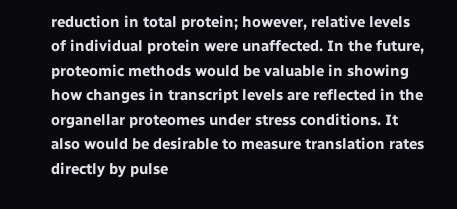reduction in total protein; however, relative levels of individual protein were unaffected. In the future, proteomic methods would be valuable in showing how changes in transcript levels are reflected in the organellar proteomes under stress conditions. It also would be desirable to measure translation rates directly by pulse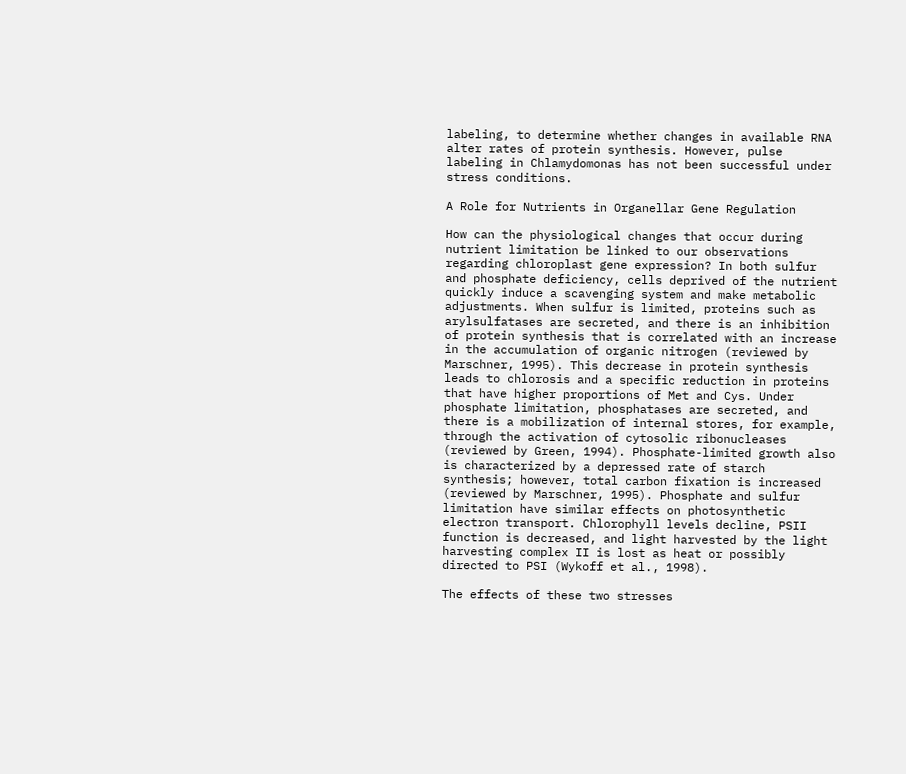labeling, to determine whether changes in available RNA alter rates of protein synthesis. However, pulse labeling in Chlamydomonas has not been successful under stress conditions.

A Role for Nutrients in Organellar Gene Regulation

How can the physiological changes that occur during nutrient limitation be linked to our observations regarding chloroplast gene expression? In both sulfur and phosphate deficiency, cells deprived of the nutrient quickly induce a scavenging system and make metabolic adjustments. When sulfur is limited, proteins such as arylsulfatases are secreted, and there is an inhibition of protein synthesis that is correlated with an increase in the accumulation of organic nitrogen (reviewed by Marschner, 1995). This decrease in protein synthesis leads to chlorosis and a specific reduction in proteins that have higher proportions of Met and Cys. Under phosphate limitation, phosphatases are secreted, and there is a mobilization of internal stores, for example, through the activation of cytosolic ribonucleases (reviewed by Green, 1994). Phosphate-limited growth also is characterized by a depressed rate of starch synthesis; however, total carbon fixation is increased (reviewed by Marschner, 1995). Phosphate and sulfur limitation have similar effects on photosynthetic electron transport. Chlorophyll levels decline, PSII function is decreased, and light harvested by the light harvesting complex II is lost as heat or possibly directed to PSI (Wykoff et al., 1998).

The effects of these two stresses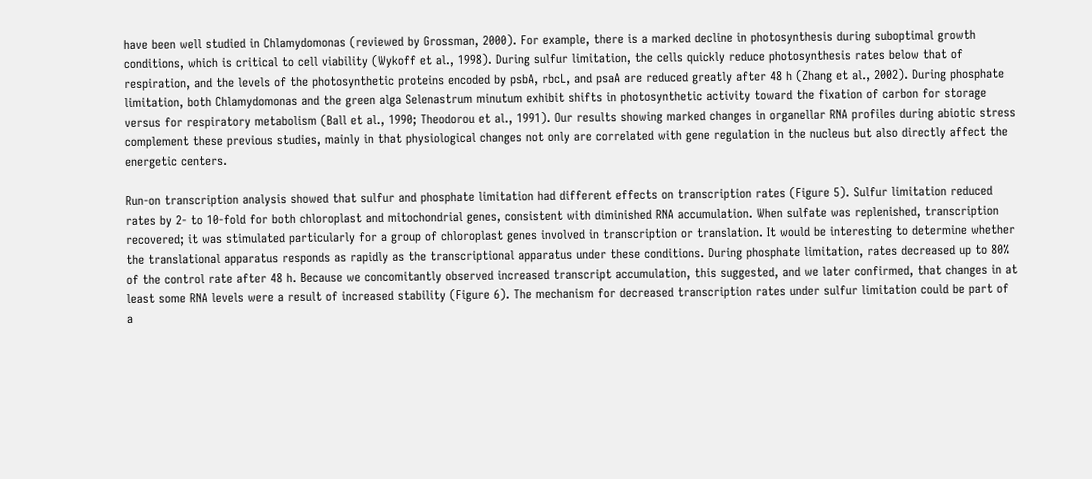have been well studied in Chlamydomonas (reviewed by Grossman, 2000). For example, there is a marked decline in photosynthesis during suboptimal growth conditions, which is critical to cell viability (Wykoff et al., 1998). During sulfur limitation, the cells quickly reduce photosynthesis rates below that of respiration, and the levels of the photosynthetic proteins encoded by psbA, rbcL, and psaA are reduced greatly after 48 h (Zhang et al., 2002). During phosphate limitation, both Chlamydomonas and the green alga Selenastrum minutum exhibit shifts in photosynthetic activity toward the fixation of carbon for storage versus for respiratory metabolism (Ball et al., 1990; Theodorou et al., 1991). Our results showing marked changes in organellar RNA profiles during abiotic stress complement these previous studies, mainly in that physiological changes not only are correlated with gene regulation in the nucleus but also directly affect the energetic centers.

Run-on transcription analysis showed that sulfur and phosphate limitation had different effects on transcription rates (Figure 5). Sulfur limitation reduced rates by 2- to 10-fold for both chloroplast and mitochondrial genes, consistent with diminished RNA accumulation. When sulfate was replenished, transcription recovered; it was stimulated particularly for a group of chloroplast genes involved in transcription or translation. It would be interesting to determine whether the translational apparatus responds as rapidly as the transcriptional apparatus under these conditions. During phosphate limitation, rates decreased up to 80% of the control rate after 48 h. Because we concomitantly observed increased transcript accumulation, this suggested, and we later confirmed, that changes in at least some RNA levels were a result of increased stability (Figure 6). The mechanism for decreased transcription rates under sulfur limitation could be part of a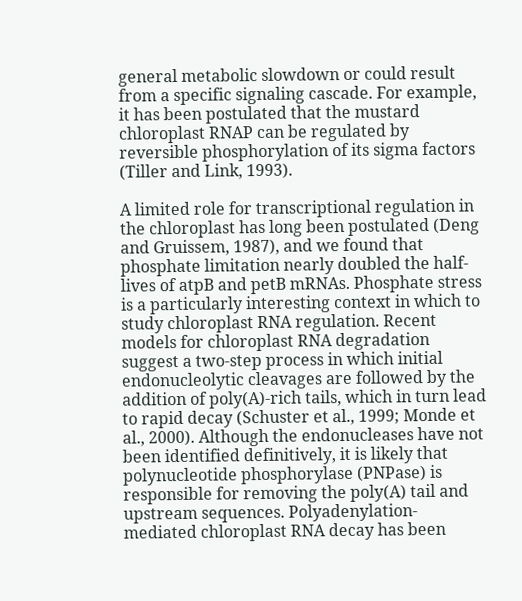general metabolic slowdown or could result from a specific signaling cascade. For example, it has been postulated that the mustard chloroplast RNAP can be regulated by reversible phosphorylation of its sigma factors (Tiller and Link, 1993).

A limited role for transcriptional regulation in the chloroplast has long been postulated (Deng and Gruissem, 1987), and we found that phosphate limitation nearly doubled the half-lives of atpB and petB mRNAs. Phosphate stress is a particularly interesting context in which to study chloroplast RNA regulation. Recent models for chloroplast RNA degradation suggest a two-step process in which initial endonucleolytic cleavages are followed by the addition of poly(A)-rich tails, which in turn lead to rapid decay (Schuster et al., 1999; Monde et al., 2000). Although the endonucleases have not been identified definitively, it is likely that polynucleotide phosphorylase (PNPase) is responsible for removing the poly(A) tail and upstream sequences. Polyadenylation-mediated chloroplast RNA decay has been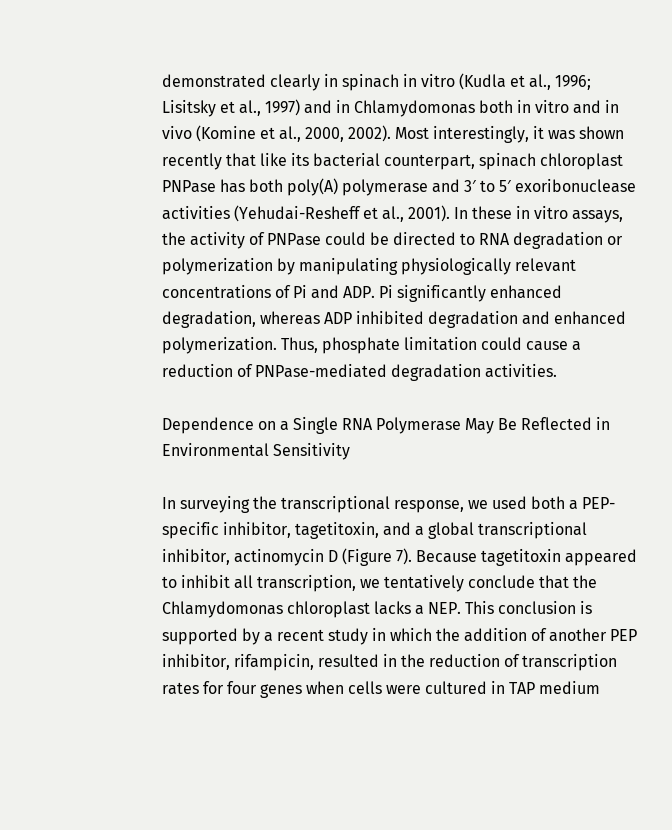demonstrated clearly in spinach in vitro (Kudla et al., 1996; Lisitsky et al., 1997) and in Chlamydomonas both in vitro and in vivo (Komine et al., 2000, 2002). Most interestingly, it was shown recently that like its bacterial counterpart, spinach chloroplast PNPase has both poly(A) polymerase and 3′ to 5′ exoribonuclease activities (Yehudai-Resheff et al., 2001). In these in vitro assays, the activity of PNPase could be directed to RNA degradation or polymerization by manipulating physiologically relevant concentrations of Pi and ADP. Pi significantly enhanced degradation, whereas ADP inhibited degradation and enhanced polymerization. Thus, phosphate limitation could cause a reduction of PNPase-mediated degradation activities.

Dependence on a Single RNA Polymerase May Be Reflected in Environmental Sensitivity

In surveying the transcriptional response, we used both a PEP-specific inhibitor, tagetitoxin, and a global transcriptional inhibitor, actinomycin D (Figure 7). Because tagetitoxin appeared to inhibit all transcription, we tentatively conclude that the Chlamydomonas chloroplast lacks a NEP. This conclusion is supported by a recent study in which the addition of another PEP inhibitor, rifampicin, resulted in the reduction of transcription rates for four genes when cells were cultured in TAP medium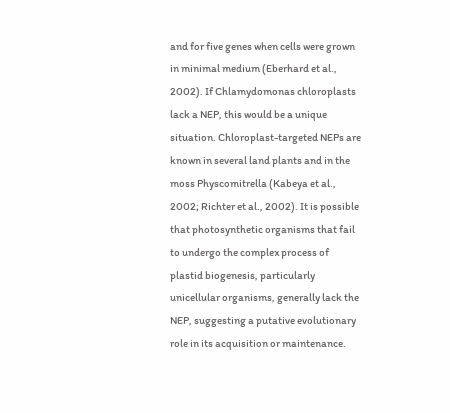and for five genes when cells were grown in minimal medium (Eberhard et al., 2002). If Chlamydomonas chloroplasts lack a NEP, this would be a unique situation. Chloroplast-targeted NEPs are known in several land plants and in the moss Physcomitrella (Kabeya et al., 2002; Richter et al., 2002). It is possible that photosynthetic organisms that fail to undergo the complex process of plastid biogenesis, particularly unicellular organisms, generally lack the NEP, suggesting a putative evolutionary role in its acquisition or maintenance.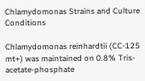Chlamydomonas Strains and Culture Conditions

Chlamydomonas reinhardtii (CC-125 mt+) was maintained on 0.8% Tris-acetate-phosphate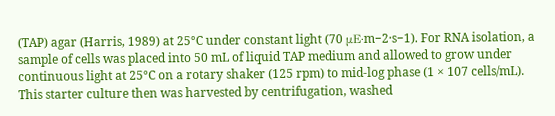(TAP) agar (Harris, 1989) at 25°C under constant light (70 μE·m−2·s−1). For RNA isolation, a sample of cells was placed into 50 mL of liquid TAP medium and allowed to grow under continuous light at 25°C on a rotary shaker (125 rpm) to mid-log phase (1 × 107 cells/mL). This starter culture then was harvested by centrifugation, washed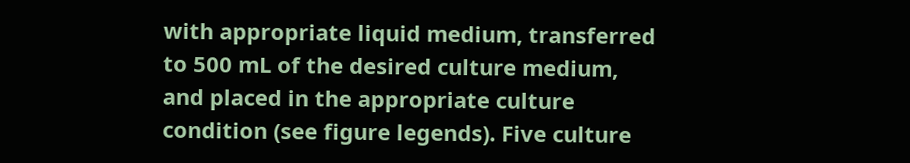with appropriate liquid medium, transferred to 500 mL of the desired culture medium, and placed in the appropriate culture condition (see figure legends). Five culture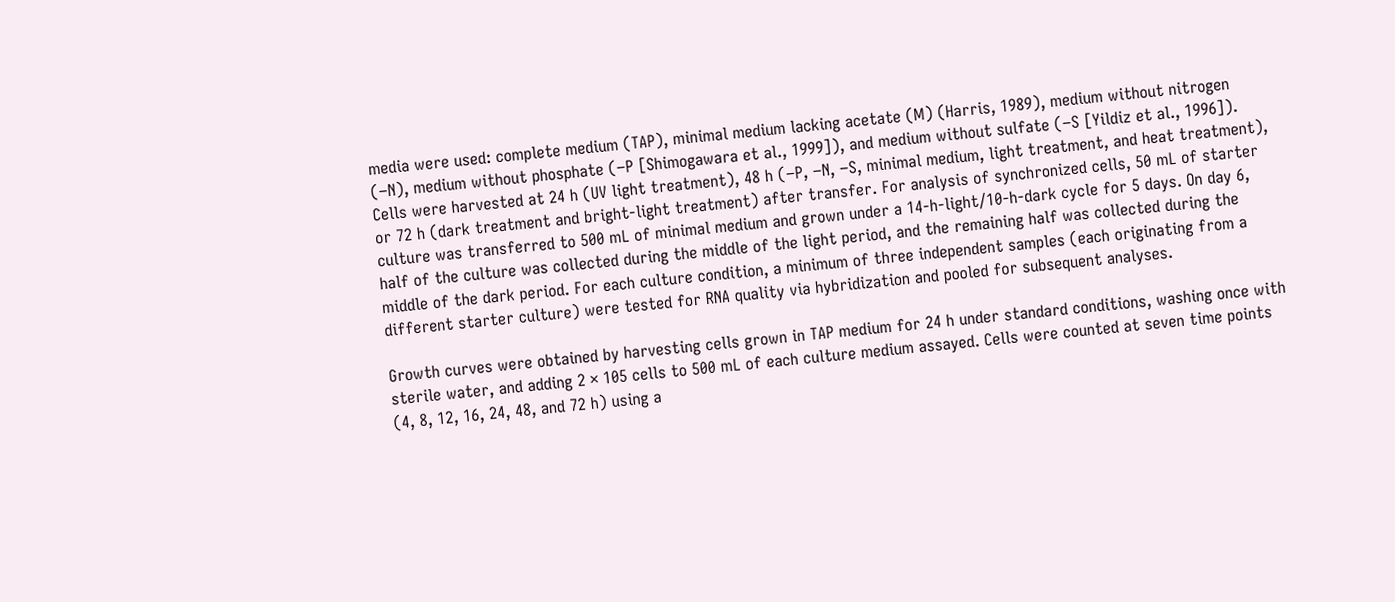media were used: complete medium (TAP), minimal medium lacking acetate (M) (Harris, 1989), medium without nitrogen (−N), medium without phosphate (−P [Shimogawara et al., 1999]), and medium without sulfate (−S [Yildiz et al., 1996]). Cells were harvested at 24 h (UV light treatment), 48 h (−P, −N, −S, minimal medium, light treatment, and heat treatment), or 72 h (dark treatment and bright-light treatment) after transfer. For analysis of synchronized cells, 50 mL of starter culture was transferred to 500 mL of minimal medium and grown under a 14-h-light/10-h-dark cycle for 5 days. On day 6, half of the culture was collected during the middle of the light period, and the remaining half was collected during the middle of the dark period. For each culture condition, a minimum of three independent samples (each originating from a different starter culture) were tested for RNA quality via hybridization and pooled for subsequent analyses.

Growth curves were obtained by harvesting cells grown in TAP medium for 24 h under standard conditions, washing once with sterile water, and adding 2 × 105 cells to 500 mL of each culture medium assayed. Cells were counted at seven time points (4, 8, 12, 16, 24, 48, and 72 h) using a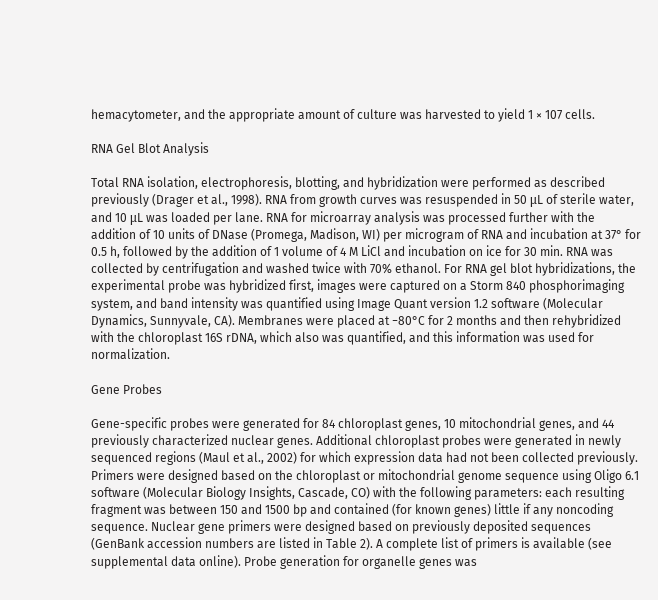hemacytometer, and the appropriate amount of culture was harvested to yield 1 × 107 cells.

RNA Gel Blot Analysis

Total RNA isolation, electrophoresis, blotting, and hybridization were performed as described previously (Drager et al., 1998). RNA from growth curves was resuspended in 50 μL of sterile water, and 10 μL was loaded per lane. RNA for microarray analysis was processed further with the addition of 10 units of DNase (Promega, Madison, WI) per microgram of RNA and incubation at 37° for 0.5 h, followed by the addition of 1 volume of 4 M LiCl and incubation on ice for 30 min. RNA was collected by centrifugation and washed twice with 70% ethanol. For RNA gel blot hybridizations, the experimental probe was hybridized first, images were captured on a Storm 840 phosphorimaging system, and band intensity was quantified using Image Quant version 1.2 software (Molecular Dynamics, Sunnyvale, CA). Membranes were placed at −80°C for 2 months and then rehybridized with the chloroplast 16S rDNA, which also was quantified, and this information was used for normalization.

Gene Probes

Gene-specific probes were generated for 84 chloroplast genes, 10 mitochondrial genes, and 44 previously characterized nuclear genes. Additional chloroplast probes were generated in newly sequenced regions (Maul et al., 2002) for which expression data had not been collected previously. Primers were designed based on the chloroplast or mitochondrial genome sequence using Oligo 6.1 software (Molecular Biology Insights, Cascade, CO) with the following parameters: each resulting fragment was between 150 and 1500 bp and contained (for known genes) little if any noncoding sequence. Nuclear gene primers were designed based on previously deposited sequences (GenBank accession numbers are listed in Table 2). A complete list of primers is available (see supplemental data online). Probe generation for organelle genes was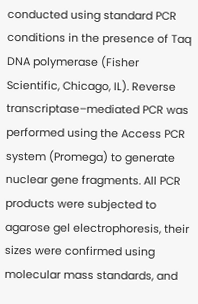conducted using standard PCR conditions in the presence of Taq DNA polymerase (Fisher Scientific, Chicago, IL). Reverse transcriptase–mediated PCR was performed using the Access PCR system (Promega) to generate nuclear gene fragments. All PCR products were subjected to agarose gel electrophoresis, their sizes were confirmed using molecular mass standards, and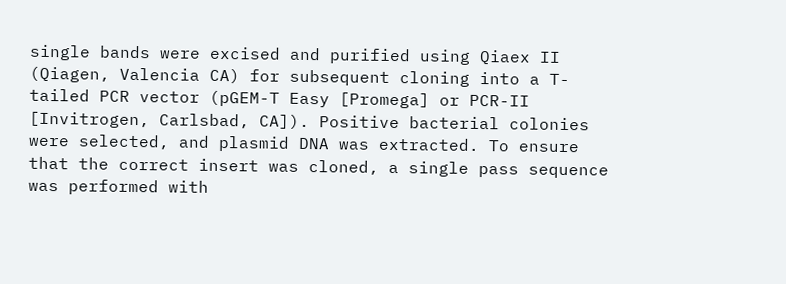single bands were excised and purified using Qiaex II (Qiagen, Valencia CA) for subsequent cloning into a T-tailed PCR vector (pGEM-T Easy [Promega] or PCR-II [Invitrogen, Carlsbad, CA]). Positive bacterial colonies were selected, and plasmid DNA was extracted. To ensure that the correct insert was cloned, a single pass sequence was performed with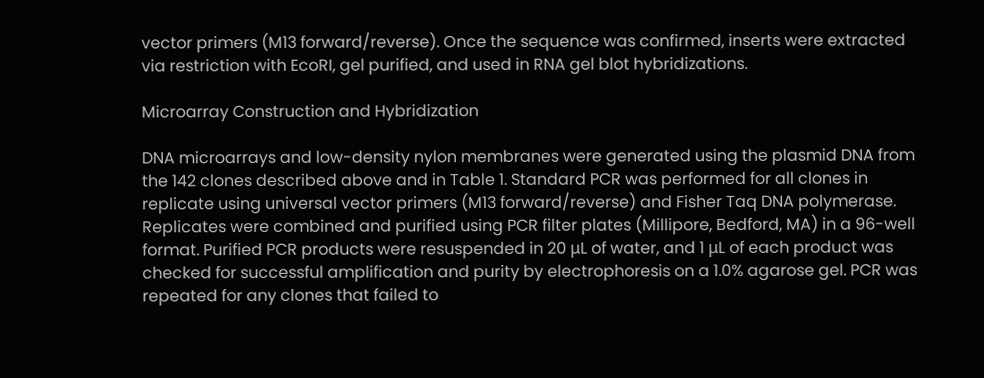vector primers (M13 forward/reverse). Once the sequence was confirmed, inserts were extracted via restriction with EcoRI, gel purified, and used in RNA gel blot hybridizations.

Microarray Construction and Hybridization

DNA microarrays and low-density nylon membranes were generated using the plasmid DNA from the 142 clones described above and in Table 1. Standard PCR was performed for all clones in replicate using universal vector primers (M13 forward/reverse) and Fisher Taq DNA polymerase. Replicates were combined and purified using PCR filter plates (Millipore, Bedford, MA) in a 96-well format. Purified PCR products were resuspended in 20 μL of water, and 1 μL of each product was checked for successful amplification and purity by electrophoresis on a 1.0% agarose gel. PCR was repeated for any clones that failed to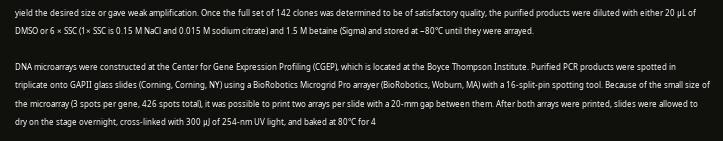yield the desired size or gave weak amplification. Once the full set of 142 clones was determined to be of satisfactory quality, the purified products were diluted with either 20 μL of DMSO or 6 × SSC (1× SSC is 0.15 M NaCl and 0.015 M sodium citrate) and 1.5 M betaine (Sigma) and stored at −80°C until they were arrayed.

DNA microarrays were constructed at the Center for Gene Expression Profiling (CGEP), which is located at the Boyce Thompson Institute. Purified PCR products were spotted in triplicate onto GAPII glass slides (Corning, Corning, NY) using a BioRobotics Microgrid Pro arrayer (BioRobotics, Woburn, MA) with a 16-split-pin spotting tool. Because of the small size of the microarray (3 spots per gene, 426 spots total), it was possible to print two arrays per slide with a 20-mm gap between them. After both arrays were printed, slides were allowed to dry on the stage overnight, cross-linked with 300 μJ of 254-nm UV light, and baked at 80°C for 4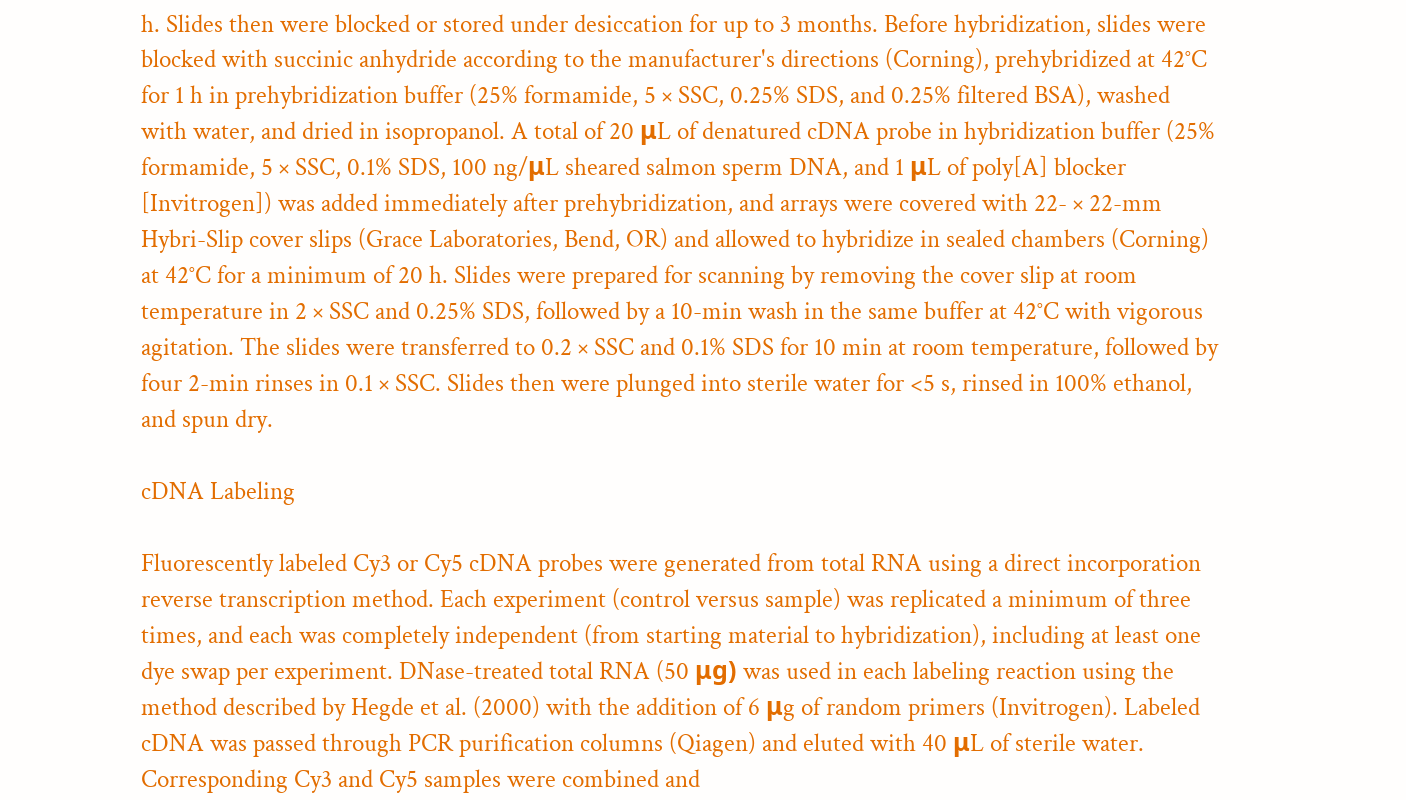h. Slides then were blocked or stored under desiccation for up to 3 months. Before hybridization, slides were blocked with succinic anhydride according to the manufacturer's directions (Corning), prehybridized at 42°C for 1 h in prehybridization buffer (25% formamide, 5 × SSC, 0.25% SDS, and 0.25% filtered BSA), washed with water, and dried in isopropanol. A total of 20 μL of denatured cDNA probe in hybridization buffer (25% formamide, 5 × SSC, 0.1% SDS, 100 ng/μL sheared salmon sperm DNA, and 1 μL of poly[A] blocker [Invitrogen]) was added immediately after prehybridization, and arrays were covered with 22- × 22-mm Hybri-Slip cover slips (Grace Laboratories, Bend, OR) and allowed to hybridize in sealed chambers (Corning) at 42°C for a minimum of 20 h. Slides were prepared for scanning by removing the cover slip at room temperature in 2 × SSC and 0.25% SDS, followed by a 10-min wash in the same buffer at 42°C with vigorous agitation. The slides were transferred to 0.2 × SSC and 0.1% SDS for 10 min at room temperature, followed by four 2-min rinses in 0.1 × SSC. Slides then were plunged into sterile water for <5 s, rinsed in 100% ethanol, and spun dry.

cDNA Labeling

Fluorescently labeled Cy3 or Cy5 cDNA probes were generated from total RNA using a direct incorporation reverse transcription method. Each experiment (control versus sample) was replicated a minimum of three times, and each was completely independent (from starting material to hybridization), including at least one dye swap per experiment. DNase-treated total RNA (50 μg) was used in each labeling reaction using the method described by Hegde et al. (2000) with the addition of 6 μg of random primers (Invitrogen). Labeled cDNA was passed through PCR purification columns (Qiagen) and eluted with 40 μL of sterile water. Corresponding Cy3 and Cy5 samples were combined and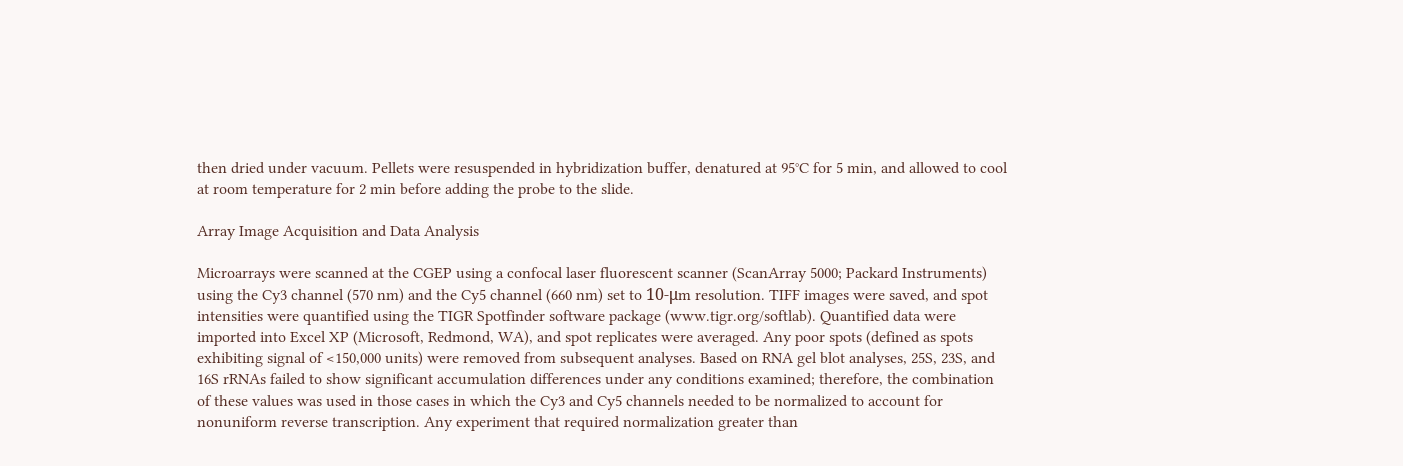then dried under vacuum. Pellets were resuspended in hybridization buffer, denatured at 95°C for 5 min, and allowed to cool at room temperature for 2 min before adding the probe to the slide.

Array Image Acquisition and Data Analysis

Microarrays were scanned at the CGEP using a confocal laser fluorescent scanner (ScanArray 5000; Packard Instruments) using the Cy3 channel (570 nm) and the Cy5 channel (660 nm) set to 10-μm resolution. TIFF images were saved, and spot intensities were quantified using the TIGR Spotfinder software package (www.tigr.org/softlab). Quantified data were imported into Excel XP (Microsoft, Redmond, WA), and spot replicates were averaged. Any poor spots (defined as spots exhibiting signal of <150,000 units) were removed from subsequent analyses. Based on RNA gel blot analyses, 25S, 23S, and 16S rRNAs failed to show significant accumulation differences under any conditions examined; therefore, the combination of these values was used in those cases in which the Cy3 and Cy5 channels needed to be normalized to account for nonuniform reverse transcription. Any experiment that required normalization greater than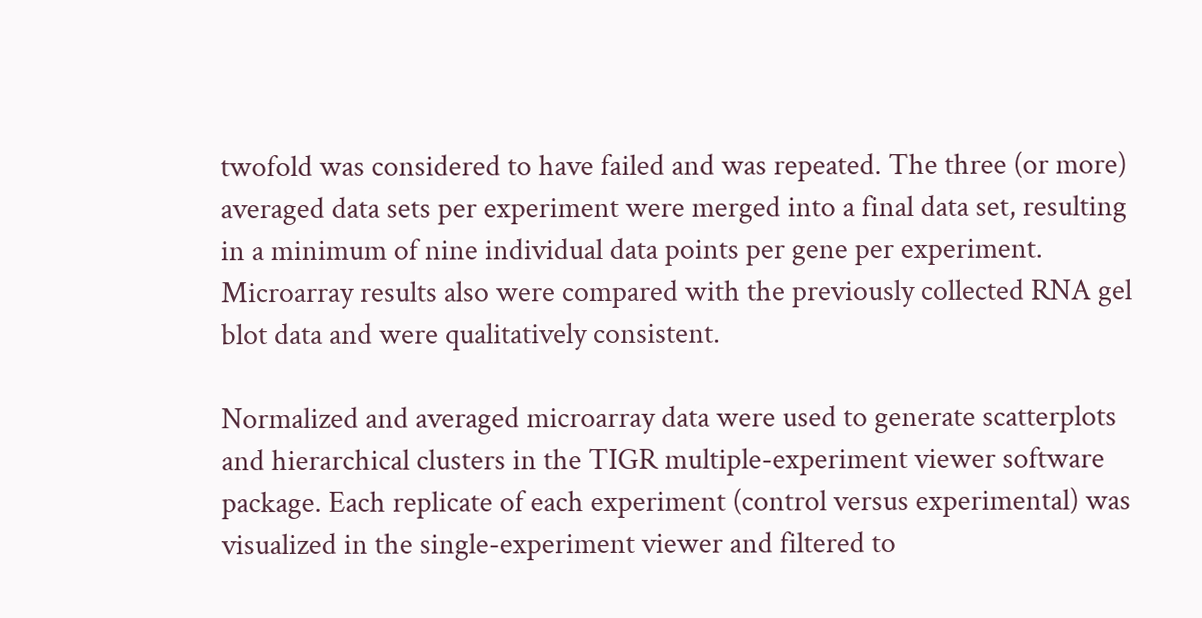twofold was considered to have failed and was repeated. The three (or more) averaged data sets per experiment were merged into a final data set, resulting in a minimum of nine individual data points per gene per experiment. Microarray results also were compared with the previously collected RNA gel blot data and were qualitatively consistent.

Normalized and averaged microarray data were used to generate scatterplots and hierarchical clusters in the TIGR multiple-experiment viewer software package. Each replicate of each experiment (control versus experimental) was visualized in the single-experiment viewer and filtered to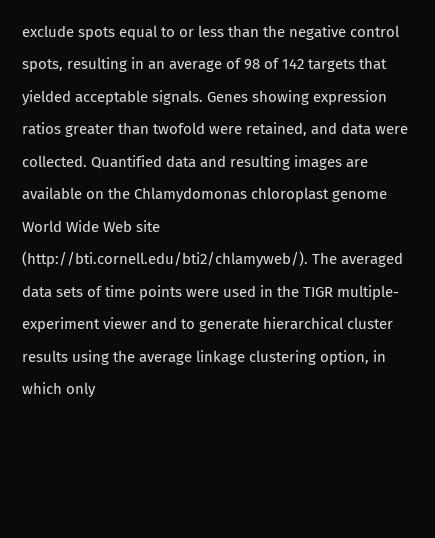exclude spots equal to or less than the negative control spots, resulting in an average of 98 of 142 targets that yielded acceptable signals. Genes showing expression ratios greater than twofold were retained, and data were collected. Quantified data and resulting images are available on the Chlamydomonas chloroplast genome World Wide Web site (http://bti.cornell.edu/bti2/chlamyweb/). The averaged data sets of time points were used in the TIGR multiple-experiment viewer and to generate hierarchical cluster results using the average linkage clustering option, in which only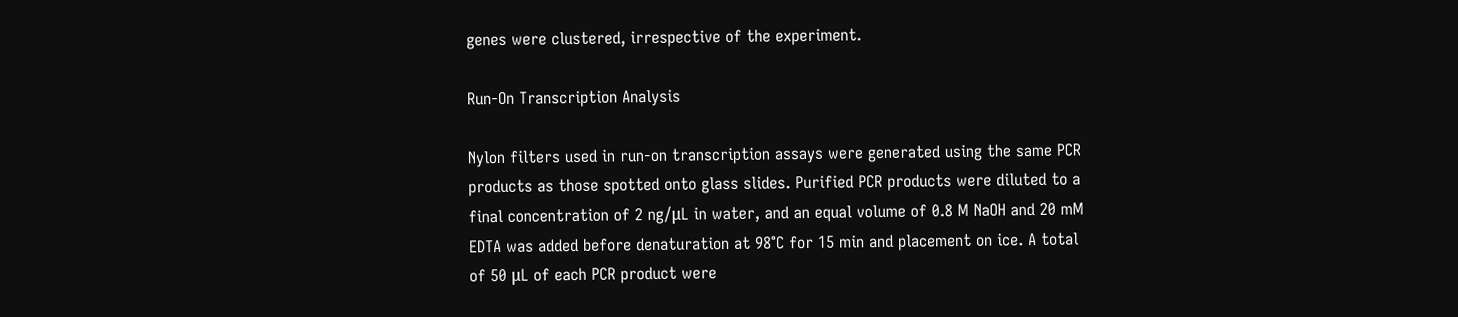genes were clustered, irrespective of the experiment.

Run-On Transcription Analysis

Nylon filters used in run-on transcription assays were generated using the same PCR products as those spotted onto glass slides. Purified PCR products were diluted to a final concentration of 2 ng/μL in water, and an equal volume of 0.8 M NaOH and 20 mM EDTA was added before denaturation at 98°C for 15 min and placement on ice. A total of 50 μL of each PCR product were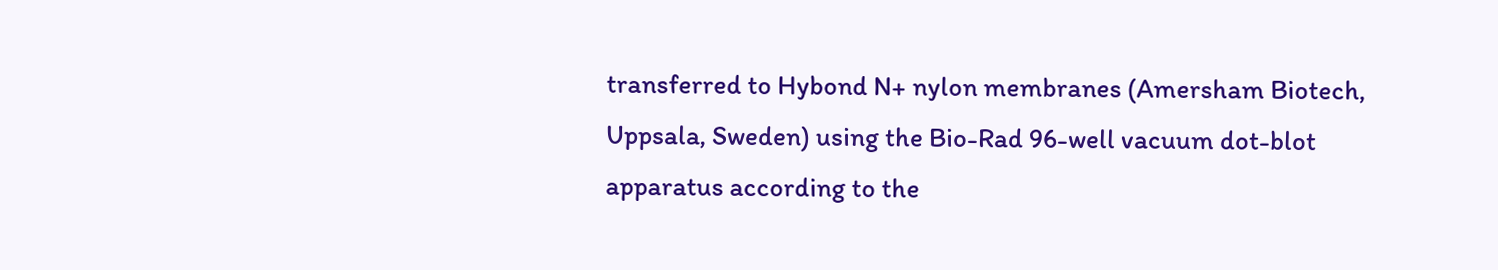transferred to Hybond N+ nylon membranes (Amersham Biotech, Uppsala, Sweden) using the Bio-Rad 96-well vacuum dot-blot apparatus according to the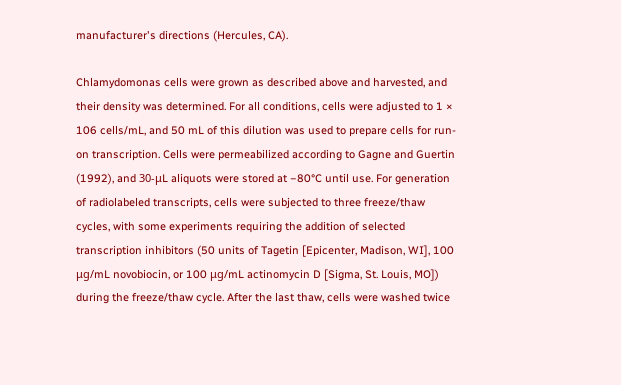manufacturer's directions (Hercules, CA).

Chlamydomonas cells were grown as described above and harvested, and their density was determined. For all conditions, cells were adjusted to 1 × 106 cells/mL, and 50 mL of this dilution was used to prepare cells for run-on transcription. Cells were permeabilized according to Gagne and Guertin (1992), and 30-μL aliquots were stored at −80°C until use. For generation of radiolabeled transcripts, cells were subjected to three freeze/thaw cycles, with some experiments requiring the addition of selected transcription inhibitors (50 units of Tagetin [Epicenter, Madison, WI], 100 μg/mL novobiocin, or 100 μg/mL actinomycin D [Sigma, St. Louis, MO]) during the freeze/thaw cycle. After the last thaw, cells were washed twice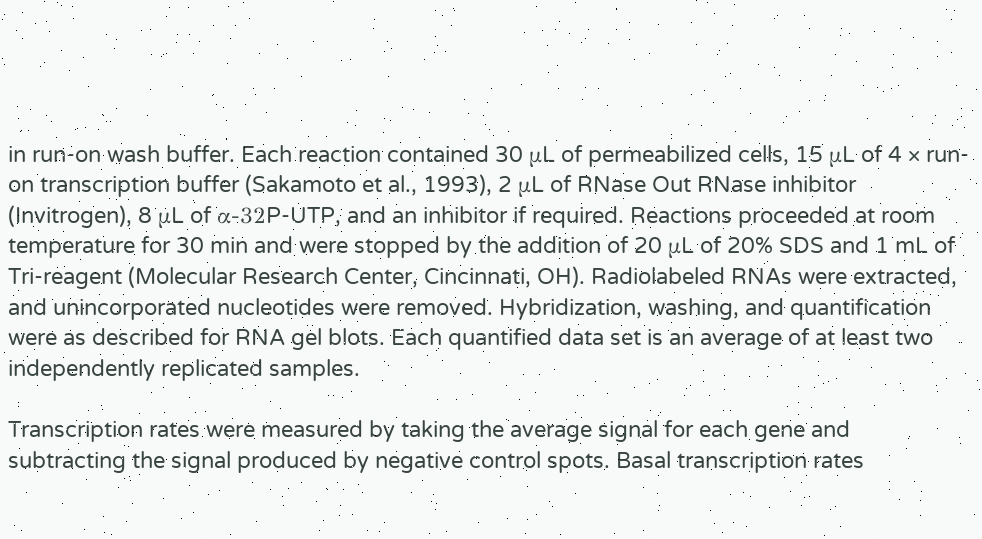in run-on wash buffer. Each reaction contained 30 μL of permeabilized cells, 15 μL of 4 × run-on transcription buffer (Sakamoto et al., 1993), 2 μL of RNase Out RNase inhibitor (Invitrogen), 8 μL of α-32P-UTP, and an inhibitor if required. Reactions proceeded at room temperature for 30 min and were stopped by the addition of 20 μL of 20% SDS and 1 mL of Tri-reagent (Molecular Research Center, Cincinnati, OH). Radiolabeled RNAs were extracted, and unincorporated nucleotides were removed. Hybridization, washing, and quantification were as described for RNA gel blots. Each quantified data set is an average of at least two independently replicated samples.

Transcription rates were measured by taking the average signal for each gene and subtracting the signal produced by negative control spots. Basal transcription rates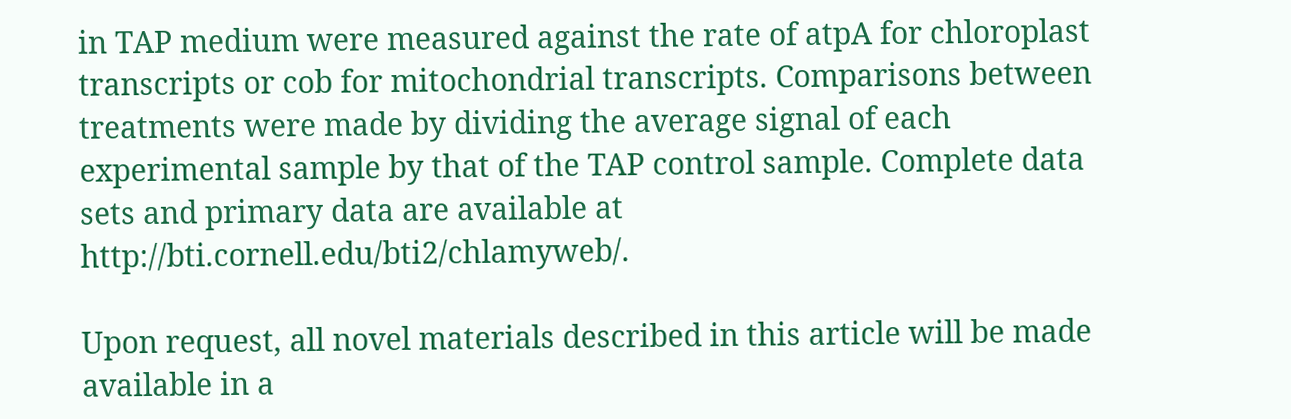in TAP medium were measured against the rate of atpA for chloroplast transcripts or cob for mitochondrial transcripts. Comparisons between treatments were made by dividing the average signal of each experimental sample by that of the TAP control sample. Complete data sets and primary data are available at http://bti.cornell.edu/bti2/chlamyweb/.

Upon request, all novel materials described in this article will be made available in a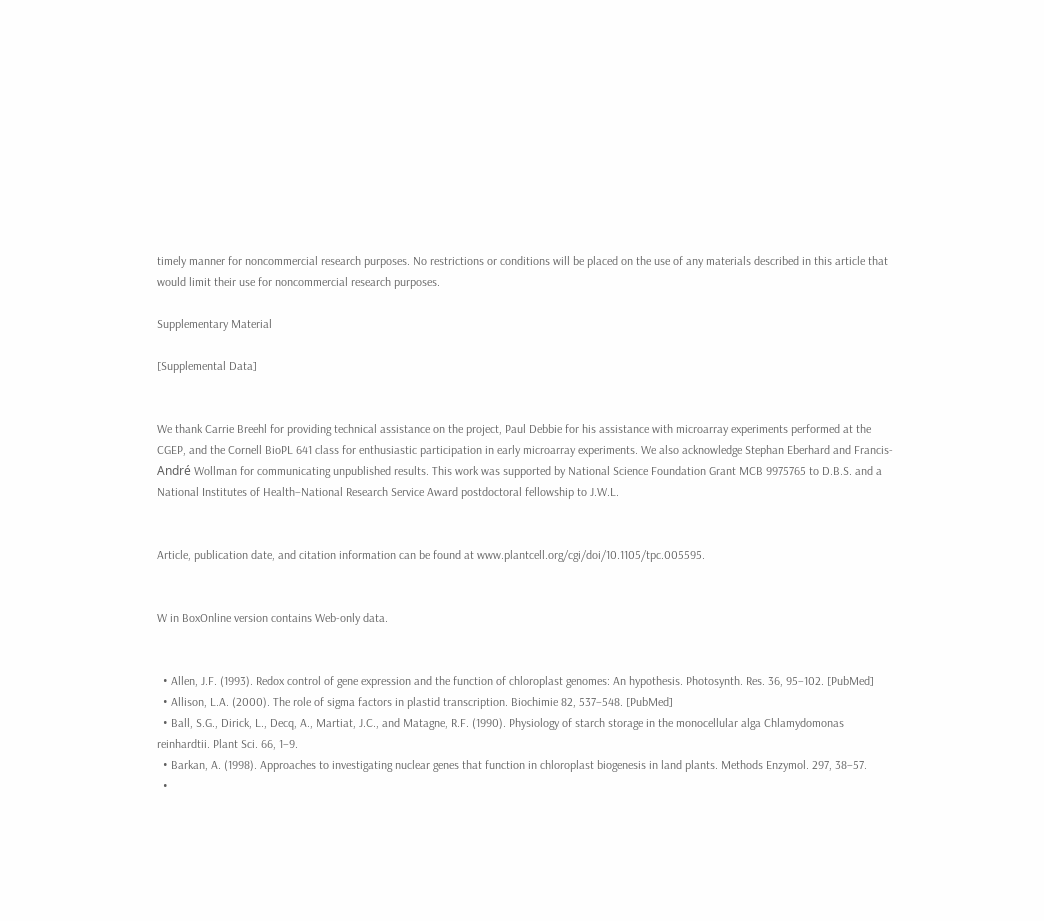timely manner for noncommercial research purposes. No restrictions or conditions will be placed on the use of any materials described in this article that would limit their use for noncommercial research purposes.

Supplementary Material

[Supplemental Data]


We thank Carrie Breehl for providing technical assistance on the project, Paul Debbie for his assistance with microarray experiments performed at the CGEP, and the Cornell BioPL 641 class for enthusiastic participation in early microarray experiments. We also acknowledge Stephan Eberhard and Francis-André Wollman for communicating unpublished results. This work was supported by National Science Foundation Grant MCB 9975765 to D.B.S. and a National Institutes of Health–National Research Service Award postdoctoral fellowship to J.W.L.


Article, publication date, and citation information can be found at www.plantcell.org/cgi/doi/10.1105/tpc.005595.


W in BoxOnline version contains Web-only data.


  • Allen, J.F. (1993). Redox control of gene expression and the function of chloroplast genomes: An hypothesis. Photosynth. Res. 36, 95–102. [PubMed]
  • Allison, L.A. (2000). The role of sigma factors in plastid transcription. Biochimie 82, 537–548. [PubMed]
  • Ball, S.G., Dirick, L., Decq, A., Martiat, J.C., and Matagne, R.F. (1990). Physiology of starch storage in the monocellular alga Chlamydomonas reinhardtii. Plant Sci. 66, 1–9.
  • Barkan, A. (1998). Approaches to investigating nuclear genes that function in chloroplast biogenesis in land plants. Methods Enzymol. 297, 38–57.
  •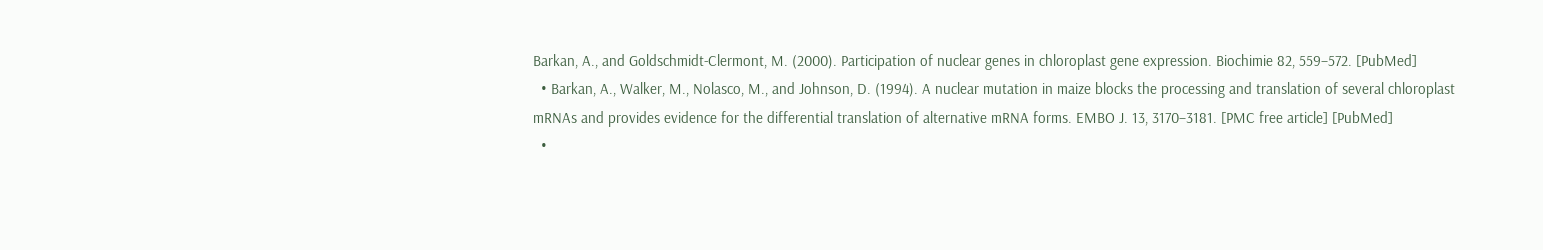Barkan, A., and Goldschmidt-Clermont, M. (2000). Participation of nuclear genes in chloroplast gene expression. Biochimie 82, 559–572. [PubMed]
  • Barkan, A., Walker, M., Nolasco, M., and Johnson, D. (1994). A nuclear mutation in maize blocks the processing and translation of several chloroplast mRNAs and provides evidence for the differential translation of alternative mRNA forms. EMBO J. 13, 3170–3181. [PMC free article] [PubMed]
  •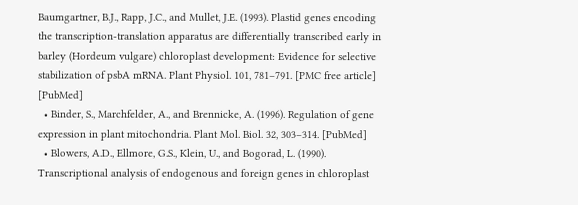Baumgartner, B.J., Rapp, J.C., and Mullet, J.E. (1993). Plastid genes encoding the transcription-translation apparatus are differentially transcribed early in barley (Hordeum vulgare) chloroplast development: Evidence for selective stabilization of psbA mRNA. Plant Physiol. 101, 781–791. [PMC free article] [PubMed]
  • Binder, S., Marchfelder, A., and Brennicke, A. (1996). Regulation of gene expression in plant mitochondria. Plant Mol. Biol. 32, 303–314. [PubMed]
  • Blowers, A.D., Ellmore, G.S., Klein, U., and Bogorad, L. (1990). Transcriptional analysis of endogenous and foreign genes in chloroplast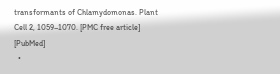transformants of Chlamydomonas. Plant Cell 2, 1059–1070. [PMC free article] [PubMed]
  •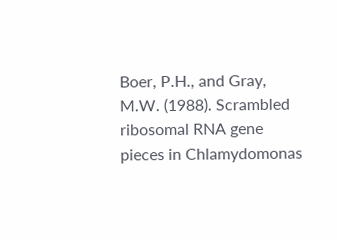Boer, P.H., and Gray, M.W. (1988). Scrambled ribosomal RNA gene pieces in Chlamydomonas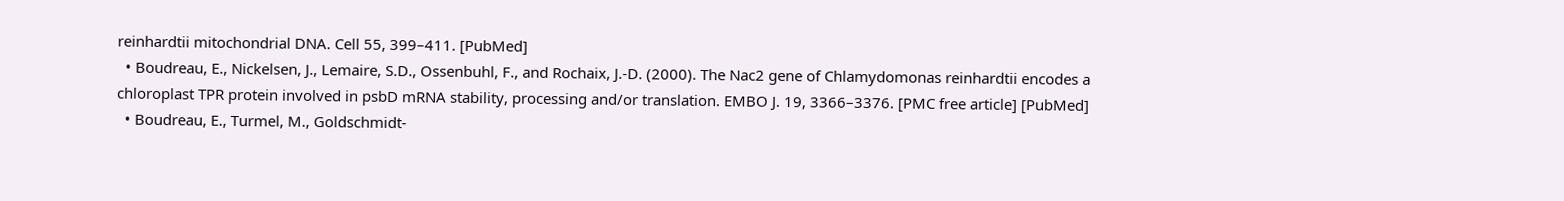reinhardtii mitochondrial DNA. Cell 55, 399–411. [PubMed]
  • Boudreau, E., Nickelsen, J., Lemaire, S.D., Ossenbuhl, F., and Rochaix, J.-D. (2000). The Nac2 gene of Chlamydomonas reinhardtii encodes a chloroplast TPR protein involved in psbD mRNA stability, processing and/or translation. EMBO J. 19, 3366–3376. [PMC free article] [PubMed]
  • Boudreau, E., Turmel, M., Goldschmidt-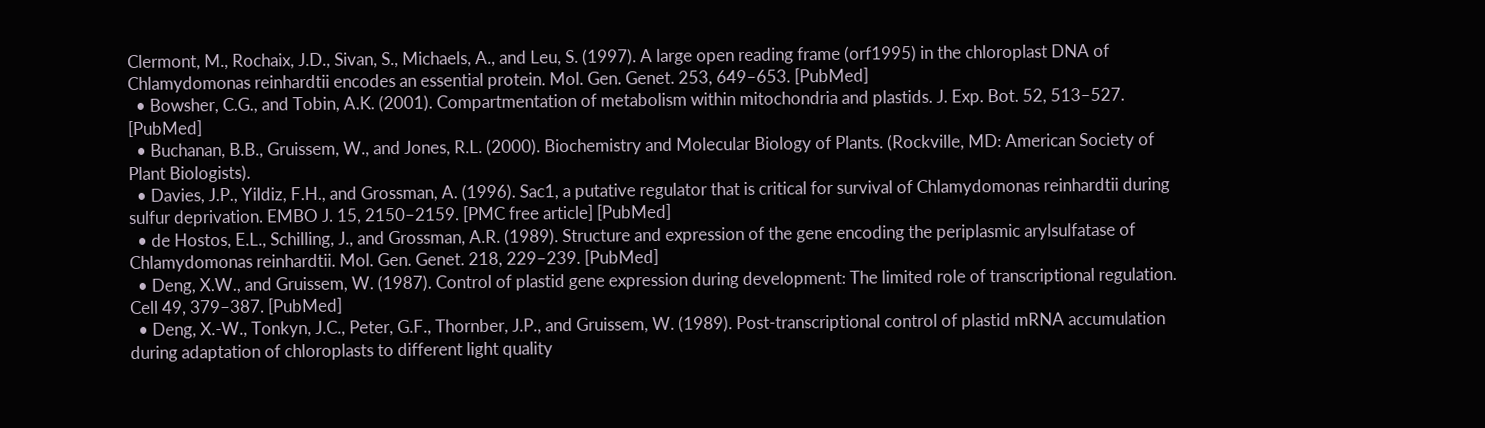Clermont, M., Rochaix, J.D., Sivan, S., Michaels, A., and Leu, S. (1997). A large open reading frame (orf1995) in the chloroplast DNA of Chlamydomonas reinhardtii encodes an essential protein. Mol. Gen. Genet. 253, 649–653. [PubMed]
  • Bowsher, C.G., and Tobin, A.K. (2001). Compartmentation of metabolism within mitochondria and plastids. J. Exp. Bot. 52, 513–527. [PubMed]
  • Buchanan, B.B., Gruissem, W., and Jones, R.L. (2000). Biochemistry and Molecular Biology of Plants. (Rockville, MD: American Society of Plant Biologists).
  • Davies, J.P., Yildiz, F.H., and Grossman, A. (1996). Sac1, a putative regulator that is critical for survival of Chlamydomonas reinhardtii during sulfur deprivation. EMBO J. 15, 2150–2159. [PMC free article] [PubMed]
  • de Hostos, E.L., Schilling, J., and Grossman, A.R. (1989). Structure and expression of the gene encoding the periplasmic arylsulfatase of Chlamydomonas reinhardtii. Mol. Gen. Genet. 218, 229–239. [PubMed]
  • Deng, X.W., and Gruissem, W. (1987). Control of plastid gene expression during development: The limited role of transcriptional regulation. Cell 49, 379–387. [PubMed]
  • Deng, X.-W., Tonkyn, J.C., Peter, G.F., Thornber, J.P., and Gruissem, W. (1989). Post-transcriptional control of plastid mRNA accumulation during adaptation of chloroplasts to different light quality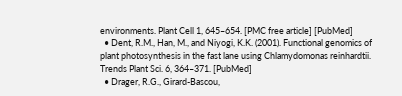environments. Plant Cell 1, 645–654. [PMC free article] [PubMed]
  • Dent, R.M., Han, M., and Niyogi, K.K. (2001). Functional genomics of plant photosynthesis in the fast lane using Chlamydomonas reinhardtii. Trends Plant Sci. 6, 364–371. [PubMed]
  • Drager, R.G., Girard-Bascou,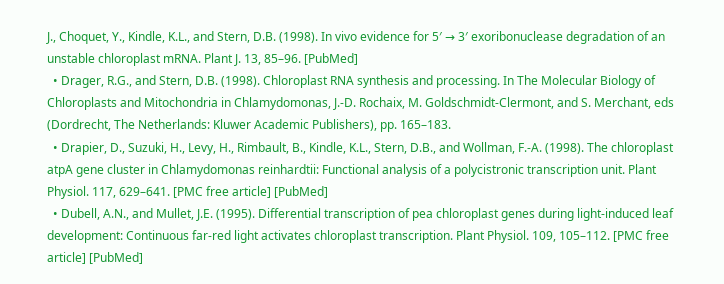J., Choquet, Y., Kindle, K.L., and Stern, D.B. (1998). In vivo evidence for 5′ → 3′ exoribonuclease degradation of an unstable chloroplast mRNA. Plant J. 13, 85–96. [PubMed]
  • Drager, R.G., and Stern, D.B. (1998). Chloroplast RNA synthesis and processing. In The Molecular Biology of Chloroplasts and Mitochondria in Chlamydomonas, J.-D. Rochaix, M. Goldschmidt-Clermont, and S. Merchant, eds (Dordrecht, The Netherlands: Kluwer Academic Publishers), pp. 165–183.
  • Drapier, D., Suzuki, H., Levy, H., Rimbault, B., Kindle, K.L., Stern, D.B., and Wollman, F.-A. (1998). The chloroplast atpA gene cluster in Chlamydomonas reinhardtii: Functional analysis of a polycistronic transcription unit. Plant Physiol. 117, 629–641. [PMC free article] [PubMed]
  • Dubell, A.N., and Mullet, J.E. (1995). Differential transcription of pea chloroplast genes during light-induced leaf development: Continuous far-red light activates chloroplast transcription. Plant Physiol. 109, 105–112. [PMC free article] [PubMed]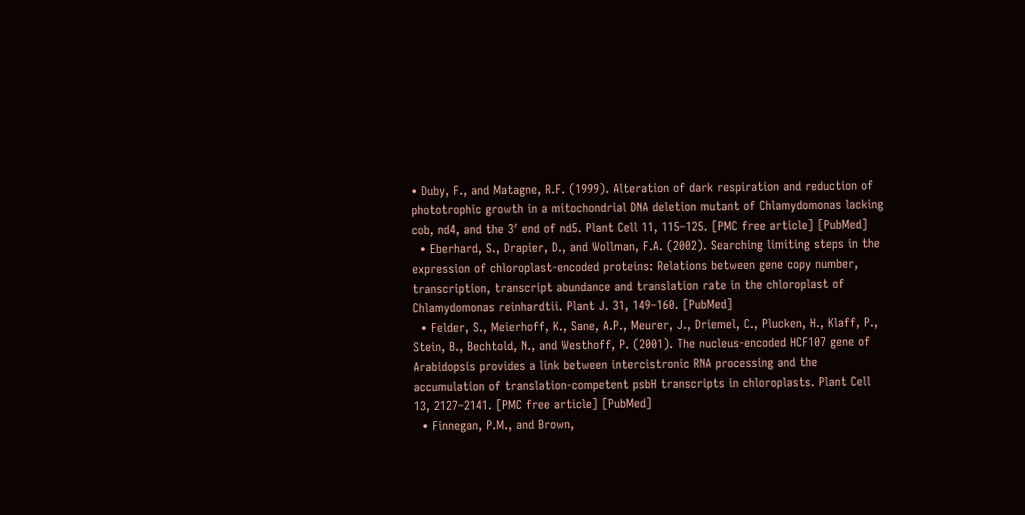• Duby, F., and Matagne, R.F. (1999). Alteration of dark respiration and reduction of phototrophic growth in a mitochondrial DNA deletion mutant of Chlamydomonas lacking cob, nd4, and the 3′ end of nd5. Plant Cell 11, 115–125. [PMC free article] [PubMed]
  • Eberhard, S., Drapier, D., and Wollman, F.A. (2002). Searching limiting steps in the expression of chloroplast-encoded proteins: Relations between gene copy number, transcription, transcript abundance and translation rate in the chloroplast of Chlamydomonas reinhardtii. Plant J. 31, 149–160. [PubMed]
  • Felder, S., Meierhoff, K., Sane, A.P., Meurer, J., Driemel, C., Plucken, H., Klaff, P., Stein, B., Bechtold, N., and Westhoff, P. (2001). The nucleus-encoded HCF107 gene of Arabidopsis provides a link between intercistronic RNA processing and the accumulation of translation-competent psbH transcripts in chloroplasts. Plant Cell 13, 2127–2141. [PMC free article] [PubMed]
  • Finnegan, P.M., and Brown,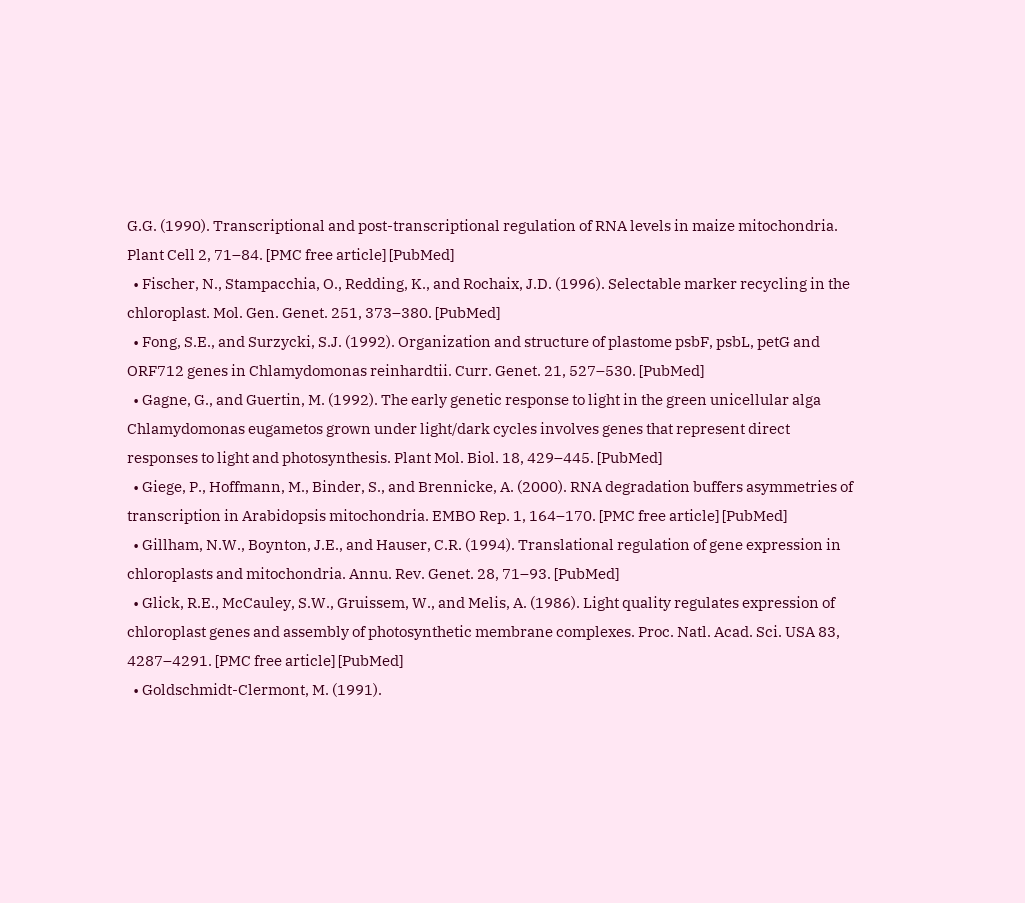G.G. (1990). Transcriptional and post-transcriptional regulation of RNA levels in maize mitochondria. Plant Cell 2, 71–84. [PMC free article] [PubMed]
  • Fischer, N., Stampacchia, O., Redding, K., and Rochaix, J.D. (1996). Selectable marker recycling in the chloroplast. Mol. Gen. Genet. 251, 373–380. [PubMed]
  • Fong, S.E., and Surzycki, S.J. (1992). Organization and structure of plastome psbF, psbL, petG and ORF712 genes in Chlamydomonas reinhardtii. Curr. Genet. 21, 527–530. [PubMed]
  • Gagne, G., and Guertin, M. (1992). The early genetic response to light in the green unicellular alga Chlamydomonas eugametos grown under light/dark cycles involves genes that represent direct responses to light and photosynthesis. Plant Mol. Biol. 18, 429–445. [PubMed]
  • Giege, P., Hoffmann, M., Binder, S., and Brennicke, A. (2000). RNA degradation buffers asymmetries of transcription in Arabidopsis mitochondria. EMBO Rep. 1, 164–170. [PMC free article] [PubMed]
  • Gillham, N.W., Boynton, J.E., and Hauser, C.R. (1994). Translational regulation of gene expression in chloroplasts and mitochondria. Annu. Rev. Genet. 28, 71–93. [PubMed]
  • Glick, R.E., McCauley, S.W., Gruissem, W., and Melis, A. (1986). Light quality regulates expression of chloroplast genes and assembly of photosynthetic membrane complexes. Proc. Natl. Acad. Sci. USA 83, 4287–4291. [PMC free article] [PubMed]
  • Goldschmidt-Clermont, M. (1991).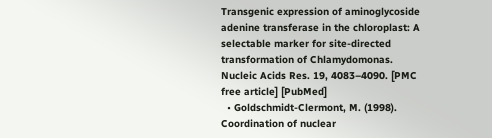Transgenic expression of aminoglycoside adenine transferase in the chloroplast: A selectable marker for site-directed transformation of Chlamydomonas. Nucleic Acids Res. 19, 4083–4090. [PMC free article] [PubMed]
  • Goldschmidt-Clermont, M. (1998). Coordination of nuclear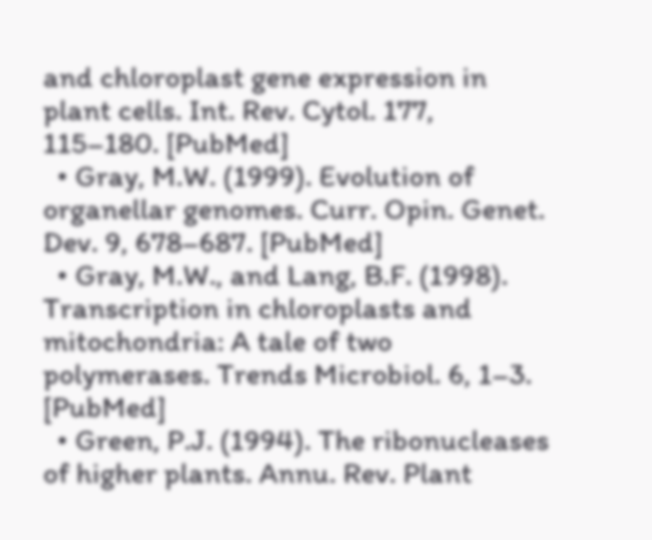and chloroplast gene expression in plant cells. Int. Rev. Cytol. 177, 115–180. [PubMed]
  • Gray, M.W. (1999). Evolution of organellar genomes. Curr. Opin. Genet. Dev. 9, 678–687. [PubMed]
  • Gray, M.W., and Lang, B.F. (1998). Transcription in chloroplasts and mitochondria: A tale of two polymerases. Trends Microbiol. 6, 1–3. [PubMed]
  • Green, P.J. (1994). The ribonucleases of higher plants. Annu. Rev. Plant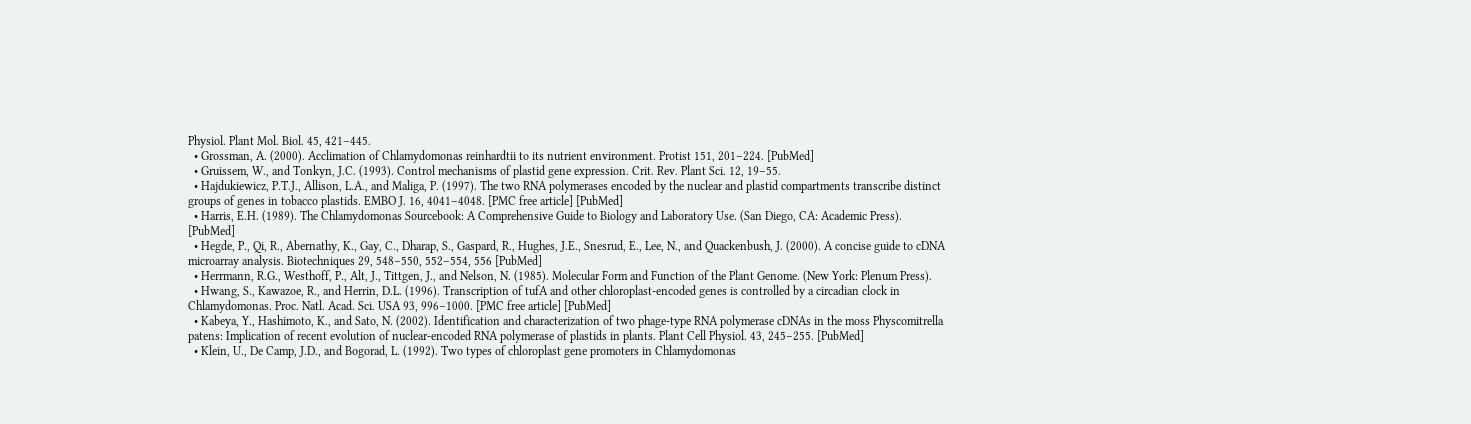Physiol. Plant Mol. Biol. 45, 421–445.
  • Grossman, A. (2000). Acclimation of Chlamydomonas reinhardtii to its nutrient environment. Protist 151, 201–224. [PubMed]
  • Gruissem, W., and Tonkyn, J.C. (1993). Control mechanisms of plastid gene expression. Crit. Rev. Plant Sci. 12, 19–55.
  • Hajdukiewicz, P.T.J., Allison, L.A., and Maliga, P. (1997). The two RNA polymerases encoded by the nuclear and plastid compartments transcribe distinct groups of genes in tobacco plastids. EMBO J. 16, 4041–4048. [PMC free article] [PubMed]
  • Harris, E.H. (1989). The Chlamydomonas Sourcebook: A Comprehensive Guide to Biology and Laboratory Use. (San Diego, CA: Academic Press). [PubMed]
  • Hegde, P., Qi, R., Abernathy, K., Gay, C., Dharap, S., Gaspard, R., Hughes, J.E., Snesrud, E., Lee, N., and Quackenbush, J. (2000). A concise guide to cDNA microarray analysis. Biotechniques 29, 548–550, 552–554, 556 [PubMed]
  • Herrmann, R.G., Westhoff, P., Alt, J., Tittgen, J., and Nelson, N. (1985). Molecular Form and Function of the Plant Genome. (New York: Plenum Press).
  • Hwang, S., Kawazoe, R., and Herrin, D.L. (1996). Transcription of tufA and other chloroplast-encoded genes is controlled by a circadian clock in Chlamydomonas. Proc. Natl. Acad. Sci. USA 93, 996–1000. [PMC free article] [PubMed]
  • Kabeya, Y., Hashimoto, K., and Sato, N. (2002). Identification and characterization of two phage-type RNA polymerase cDNAs in the moss Physcomitrella patens: Implication of recent evolution of nuclear-encoded RNA polymerase of plastids in plants. Plant Cell Physiol. 43, 245–255. [PubMed]
  • Klein, U., De Camp, J.D., and Bogorad, L. (1992). Two types of chloroplast gene promoters in Chlamydomonas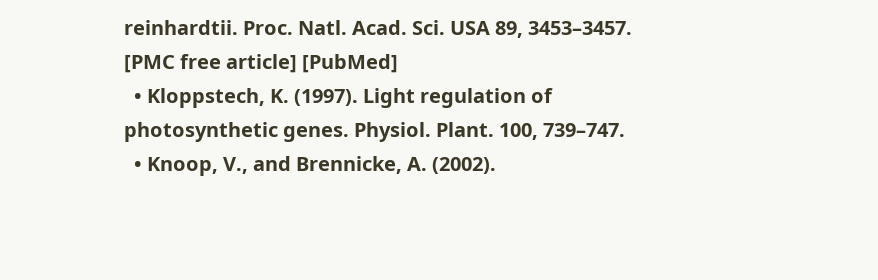reinhardtii. Proc. Natl. Acad. Sci. USA 89, 3453–3457. [PMC free article] [PubMed]
  • Kloppstech, K. (1997). Light regulation of photosynthetic genes. Physiol. Plant. 100, 739–747.
  • Knoop, V., and Brennicke, A. (2002).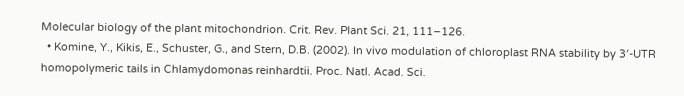Molecular biology of the plant mitochondrion. Crit. Rev. Plant Sci. 21, 111–126.
  • Komine, Y., Kikis, E., Schuster, G., and Stern, D.B. (2002). In vivo modulation of chloroplast RNA stability by 3′-UTR homopolymeric tails in Chlamydomonas reinhardtii. Proc. Natl. Acad. Sci.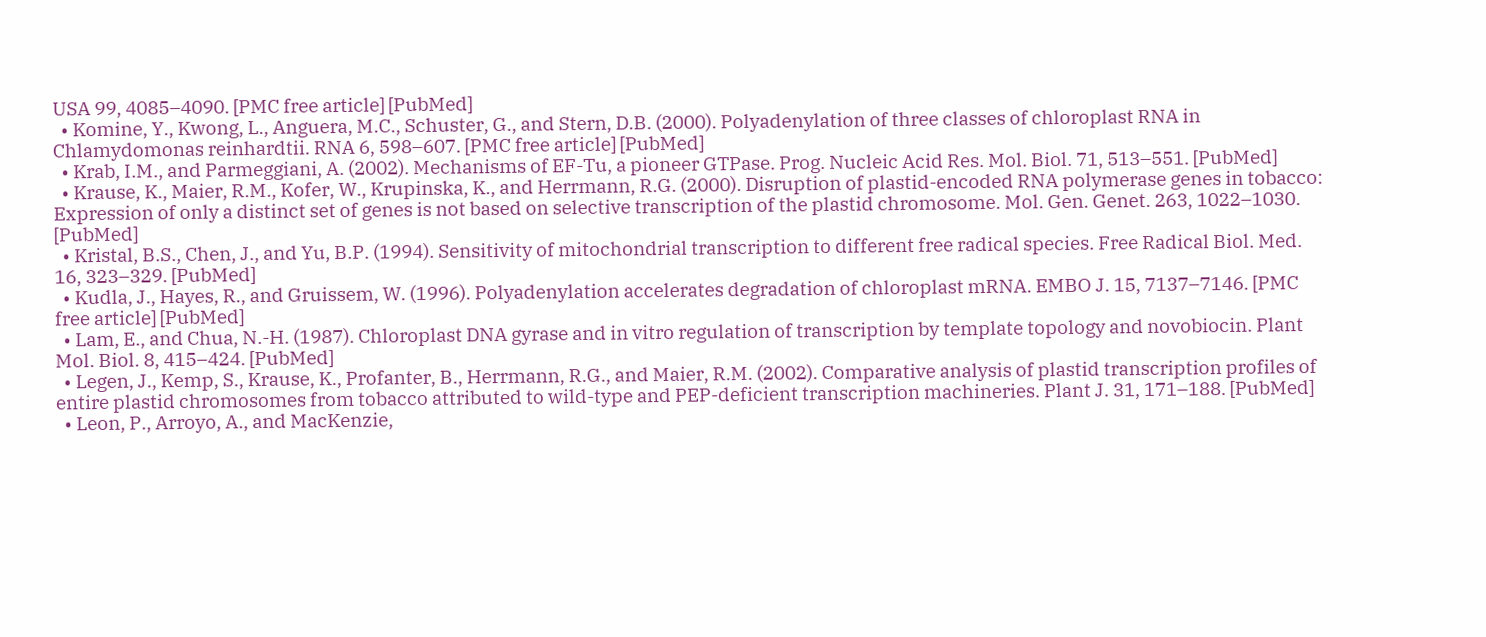USA 99, 4085–4090. [PMC free article] [PubMed]
  • Komine, Y., Kwong, L., Anguera, M.C., Schuster, G., and Stern, D.B. (2000). Polyadenylation of three classes of chloroplast RNA in Chlamydomonas reinhardtii. RNA 6, 598–607. [PMC free article] [PubMed]
  • Krab, I.M., and Parmeggiani, A. (2002). Mechanisms of EF-Tu, a pioneer GTPase. Prog. Nucleic Acid Res. Mol. Biol. 71, 513–551. [PubMed]
  • Krause, K., Maier, R.M., Kofer, W., Krupinska, K., and Herrmann, R.G. (2000). Disruption of plastid-encoded RNA polymerase genes in tobacco: Expression of only a distinct set of genes is not based on selective transcription of the plastid chromosome. Mol. Gen. Genet. 263, 1022–1030. [PubMed]
  • Kristal, B.S., Chen, J., and Yu, B.P. (1994). Sensitivity of mitochondrial transcription to different free radical species. Free Radical Biol. Med. 16, 323–329. [PubMed]
  • Kudla, J., Hayes, R., and Gruissem, W. (1996). Polyadenylation accelerates degradation of chloroplast mRNA. EMBO J. 15, 7137–7146. [PMC free article] [PubMed]
  • Lam, E., and Chua, N.-H. (1987). Chloroplast DNA gyrase and in vitro regulation of transcription by template topology and novobiocin. Plant Mol. Biol. 8, 415–424. [PubMed]
  • Legen, J., Kemp, S., Krause, K., Profanter, B., Herrmann, R.G., and Maier, R.M. (2002). Comparative analysis of plastid transcription profiles of entire plastid chromosomes from tobacco attributed to wild-type and PEP-deficient transcription machineries. Plant J. 31, 171–188. [PubMed]
  • Leon, P., Arroyo, A., and MacKenzie,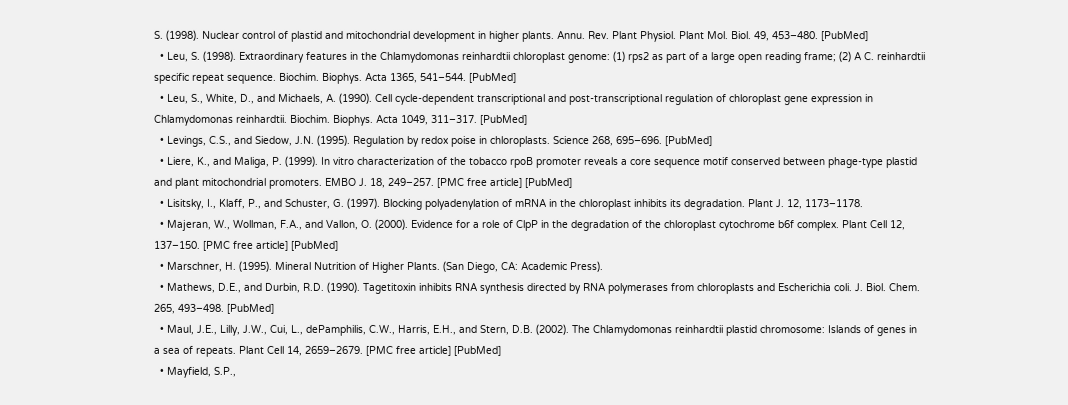S. (1998). Nuclear control of plastid and mitochondrial development in higher plants. Annu. Rev. Plant Physiol. Plant Mol. Biol. 49, 453–480. [PubMed]
  • Leu, S. (1998). Extraordinary features in the Chlamydomonas reinhardtii chloroplast genome: (1) rps2 as part of a large open reading frame; (2) A C. reinhardtii specific repeat sequence. Biochim. Biophys. Acta 1365, 541–544. [PubMed]
  • Leu, S., White, D., and Michaels, A. (1990). Cell cycle-dependent transcriptional and post-transcriptional regulation of chloroplast gene expression in Chlamydomonas reinhardtii. Biochim. Biophys. Acta 1049, 311–317. [PubMed]
  • Levings, C.S., and Siedow, J.N. (1995). Regulation by redox poise in chloroplasts. Science 268, 695–696. [PubMed]
  • Liere, K., and Maliga, P. (1999). In vitro characterization of the tobacco rpoB promoter reveals a core sequence motif conserved between phage-type plastid and plant mitochondrial promoters. EMBO J. 18, 249–257. [PMC free article] [PubMed]
  • Lisitsky, I., Klaff, P., and Schuster, G. (1997). Blocking polyadenylation of mRNA in the chloroplast inhibits its degradation. Plant J. 12, 1173–1178.
  • Majeran, W., Wollman, F.A., and Vallon, O. (2000). Evidence for a role of ClpP in the degradation of the chloroplast cytochrome b6f complex. Plant Cell 12, 137–150. [PMC free article] [PubMed]
  • Marschner, H. (1995). Mineral Nutrition of Higher Plants. (San Diego, CA: Academic Press).
  • Mathews, D.E., and Durbin, R.D. (1990). Tagetitoxin inhibits RNA synthesis directed by RNA polymerases from chloroplasts and Escherichia coli. J. Biol. Chem. 265, 493–498. [PubMed]
  • Maul, J.E., Lilly, J.W., Cui, L., dePamphilis, C.W., Harris, E.H., and Stern, D.B. (2002). The Chlamydomonas reinhardtii plastid chromosome: Islands of genes in a sea of repeats. Plant Cell 14, 2659–2679. [PMC free article] [PubMed]
  • Mayfield, S.P.,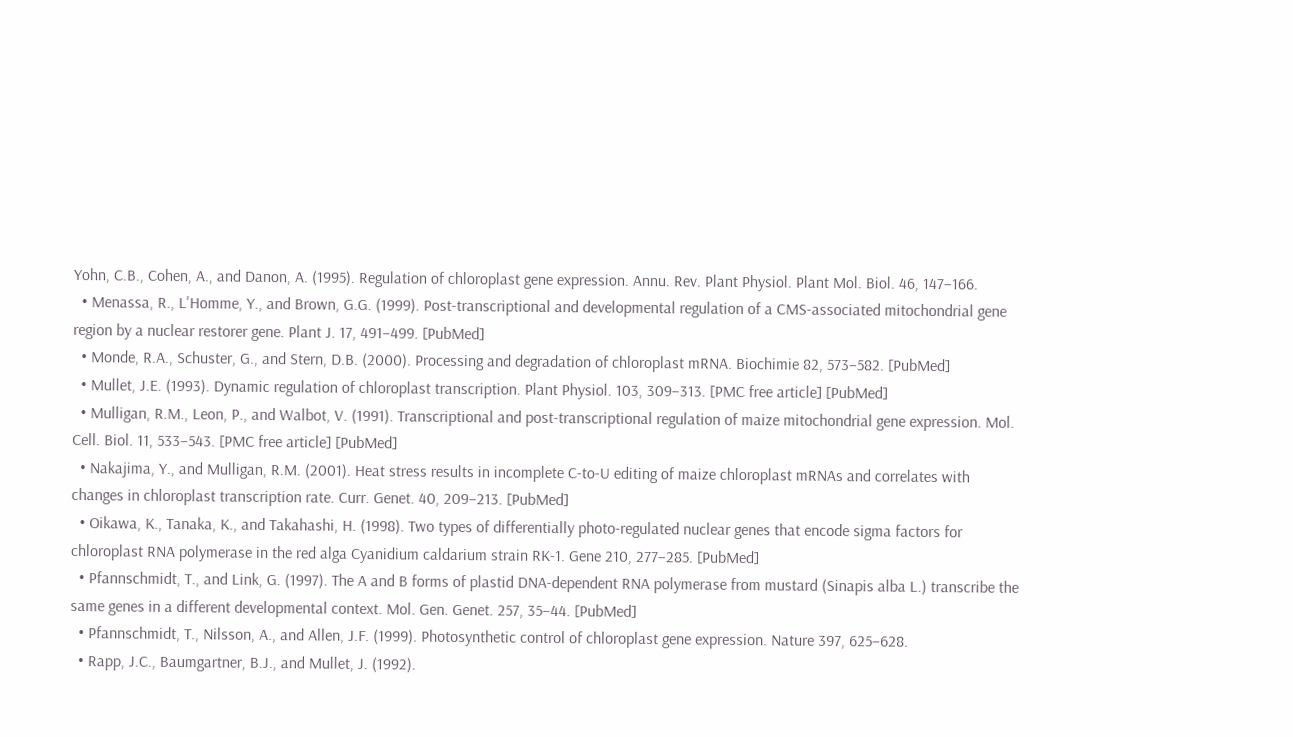Yohn, C.B., Cohen, A., and Danon, A. (1995). Regulation of chloroplast gene expression. Annu. Rev. Plant Physiol. Plant Mol. Biol. 46, 147–166.
  • Menassa, R., L'Homme, Y., and Brown, G.G. (1999). Post-transcriptional and developmental regulation of a CMS-associated mitochondrial gene region by a nuclear restorer gene. Plant J. 17, 491–499. [PubMed]
  • Monde, R.A., Schuster, G., and Stern, D.B. (2000). Processing and degradation of chloroplast mRNA. Biochimie 82, 573–582. [PubMed]
  • Mullet, J.E. (1993). Dynamic regulation of chloroplast transcription. Plant Physiol. 103, 309–313. [PMC free article] [PubMed]
  • Mulligan, R.M., Leon, P., and Walbot, V. (1991). Transcriptional and post-transcriptional regulation of maize mitochondrial gene expression. Mol. Cell. Biol. 11, 533–543. [PMC free article] [PubMed]
  • Nakajima, Y., and Mulligan, R.M. (2001). Heat stress results in incomplete C-to-U editing of maize chloroplast mRNAs and correlates with changes in chloroplast transcription rate. Curr. Genet. 40, 209–213. [PubMed]
  • Oikawa, K., Tanaka, K., and Takahashi, H. (1998). Two types of differentially photo-regulated nuclear genes that encode sigma factors for chloroplast RNA polymerase in the red alga Cyanidium caldarium strain RK-1. Gene 210, 277–285. [PubMed]
  • Pfannschmidt, T., and Link, G. (1997). The A and B forms of plastid DNA-dependent RNA polymerase from mustard (Sinapis alba L.) transcribe the same genes in a different developmental context. Mol. Gen. Genet. 257, 35–44. [PubMed]
  • Pfannschmidt, T., Nilsson, A., and Allen, J.F. (1999). Photosynthetic control of chloroplast gene expression. Nature 397, 625–628.
  • Rapp, J.C., Baumgartner, B.J., and Mullet, J. (1992).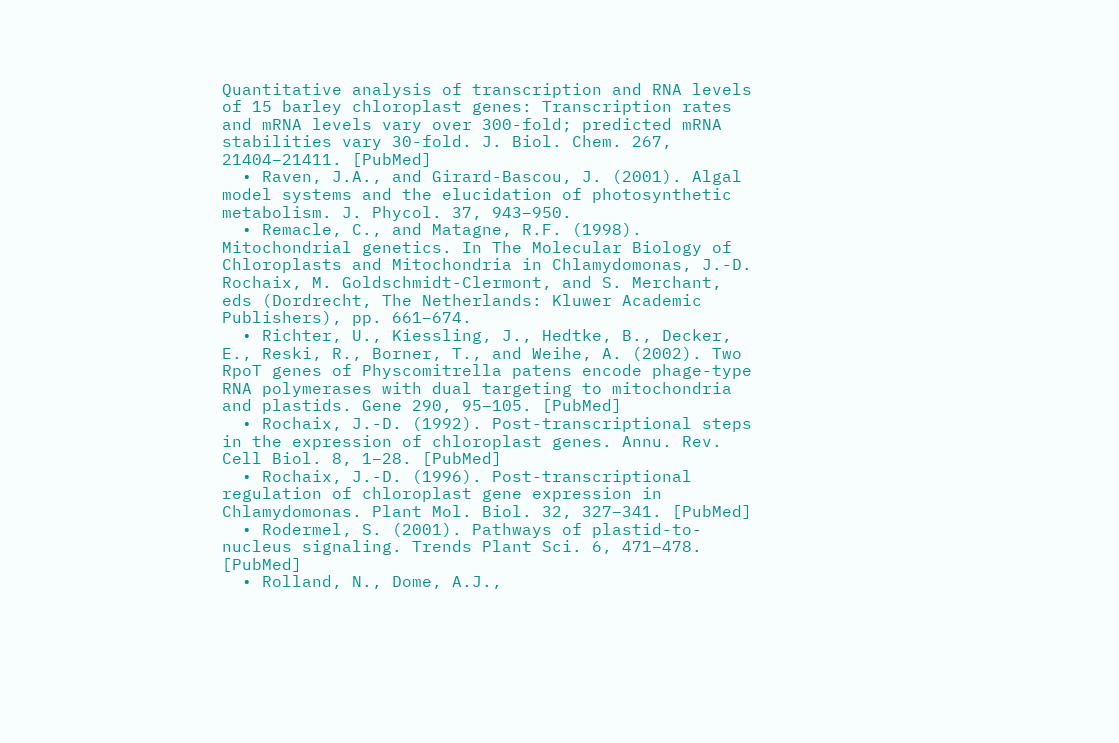Quantitative analysis of transcription and RNA levels of 15 barley chloroplast genes: Transcription rates and mRNA levels vary over 300-fold; predicted mRNA stabilities vary 30-fold. J. Biol. Chem. 267, 21404–21411. [PubMed]
  • Raven, J.A., and Girard-Bascou, J. (2001). Algal model systems and the elucidation of photosynthetic metabolism. J. Phycol. 37, 943–950.
  • Remacle, C., and Matagne, R.F. (1998). Mitochondrial genetics. In The Molecular Biology of Chloroplasts and Mitochondria in Chlamydomonas, J.-D. Rochaix, M. Goldschmidt-Clermont, and S. Merchant, eds (Dordrecht, The Netherlands: Kluwer Academic Publishers), pp. 661–674.
  • Richter, U., Kiessling, J., Hedtke, B., Decker, E., Reski, R., Borner, T., and Weihe, A. (2002). Two RpoT genes of Physcomitrella patens encode phage-type RNA polymerases with dual targeting to mitochondria and plastids. Gene 290, 95–105. [PubMed]
  • Rochaix, J.-D. (1992). Post-transcriptional steps in the expression of chloroplast genes. Annu. Rev. Cell Biol. 8, 1–28. [PubMed]
  • Rochaix, J.-D. (1996). Post-transcriptional regulation of chloroplast gene expression in Chlamydomonas. Plant Mol. Biol. 32, 327–341. [PubMed]
  • Rodermel, S. (2001). Pathways of plastid-to-nucleus signaling. Trends Plant Sci. 6, 471–478. [PubMed]
  • Rolland, N., Dome, A.J.,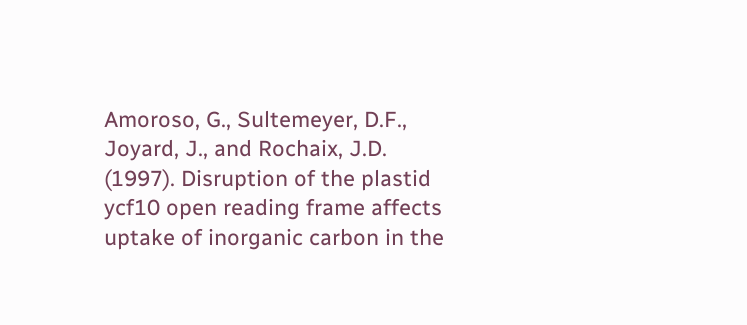Amoroso, G., Sultemeyer, D.F., Joyard, J., and Rochaix, J.D. (1997). Disruption of the plastid ycf10 open reading frame affects uptake of inorganic carbon in the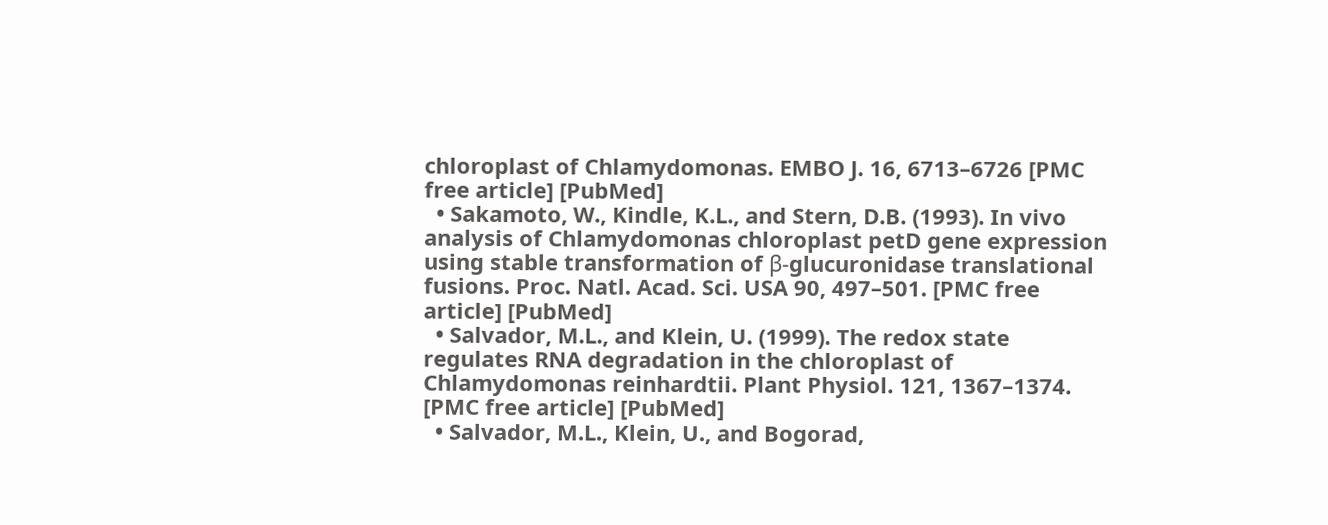chloroplast of Chlamydomonas. EMBO J. 16, 6713–6726 [PMC free article] [PubMed]
  • Sakamoto, W., Kindle, K.L., and Stern, D.B. (1993). In vivo analysis of Chlamydomonas chloroplast petD gene expression using stable transformation of β-glucuronidase translational fusions. Proc. Natl. Acad. Sci. USA 90, 497–501. [PMC free article] [PubMed]
  • Salvador, M.L., and Klein, U. (1999). The redox state regulates RNA degradation in the chloroplast of Chlamydomonas reinhardtii. Plant Physiol. 121, 1367–1374. [PMC free article] [PubMed]
  • Salvador, M.L., Klein, U., and Bogorad,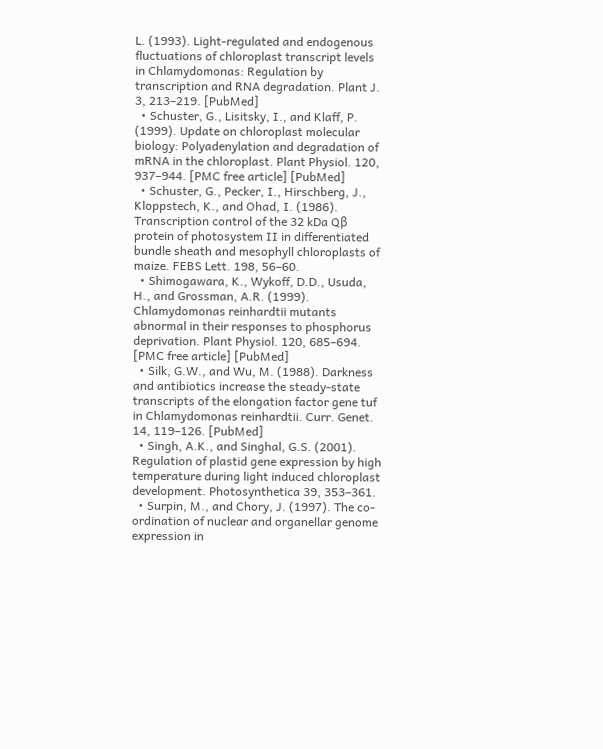L. (1993). Light-regulated and endogenous fluctuations of chloroplast transcript levels in Chlamydomonas: Regulation by transcription and RNA degradation. Plant J. 3, 213–219. [PubMed]
  • Schuster, G., Lisitsky, I., and Klaff, P. (1999). Update on chloroplast molecular biology: Polyadenylation and degradation of mRNA in the chloroplast. Plant Physiol. 120, 937–944. [PMC free article] [PubMed]
  • Schuster, G., Pecker, I., Hirschberg, J., Kloppstech, K., and Ohad, I. (1986). Transcription control of the 32 kDa Qβ protein of photosystem II in differentiated bundle sheath and mesophyll chloroplasts of maize. FEBS Lett. 198, 56–60.
  • Shimogawara, K., Wykoff, D.D., Usuda, H., and Grossman, A.R. (1999). Chlamydomonas reinhardtii mutants abnormal in their responses to phosphorus deprivation. Plant Physiol. 120, 685–694. [PMC free article] [PubMed]
  • Silk, G.W., and Wu, M. (1988). Darkness and antibiotics increase the steady-state transcripts of the elongation factor gene tuf in Chlamydomonas reinhardtii. Curr. Genet. 14, 119–126. [PubMed]
  • Singh, A.K., and Singhal, G.S. (2001). Regulation of plastid gene expression by high temperature during light induced chloroplast development. Photosynthetica 39, 353–361.
  • Surpin, M., and Chory, J. (1997). The co-ordination of nuclear and organellar genome expression in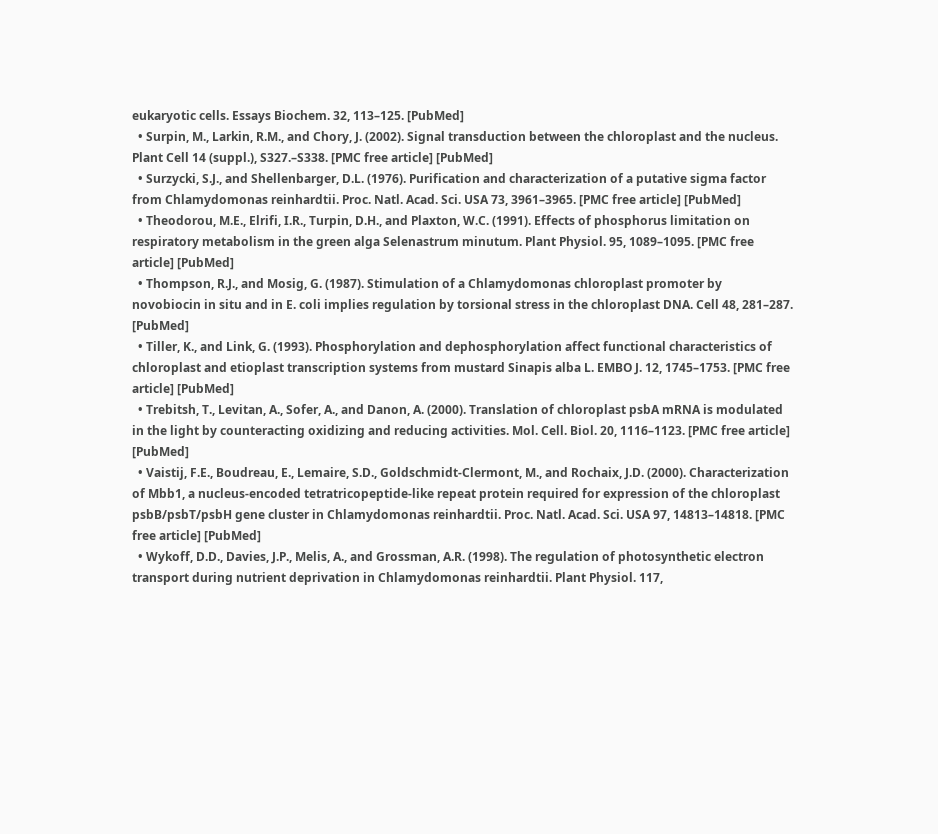eukaryotic cells. Essays Biochem. 32, 113–125. [PubMed]
  • Surpin, M., Larkin, R.M., and Chory, J. (2002). Signal transduction between the chloroplast and the nucleus. Plant Cell 14 (suppl.), S327.–S338. [PMC free article] [PubMed]
  • Surzycki, S.J., and Shellenbarger, D.L. (1976). Purification and characterization of a putative sigma factor from Chlamydomonas reinhardtii. Proc. Natl. Acad. Sci. USA 73, 3961–3965. [PMC free article] [PubMed]
  • Theodorou, M.E., Elrifi, I.R., Turpin, D.H., and Plaxton, W.C. (1991). Effects of phosphorus limitation on respiratory metabolism in the green alga Selenastrum minutum. Plant Physiol. 95, 1089–1095. [PMC free article] [PubMed]
  • Thompson, R.J., and Mosig, G. (1987). Stimulation of a Chlamydomonas chloroplast promoter by novobiocin in situ and in E. coli implies regulation by torsional stress in the chloroplast DNA. Cell 48, 281–287. [PubMed]
  • Tiller, K., and Link, G. (1993). Phosphorylation and dephosphorylation affect functional characteristics of chloroplast and etioplast transcription systems from mustard Sinapis alba L. EMBO J. 12, 1745–1753. [PMC free article] [PubMed]
  • Trebitsh, T., Levitan, A., Sofer, A., and Danon, A. (2000). Translation of chloroplast psbA mRNA is modulated in the light by counteracting oxidizing and reducing activities. Mol. Cell. Biol. 20, 1116–1123. [PMC free article] [PubMed]
  • Vaistij, F.E., Boudreau, E., Lemaire, S.D., Goldschmidt-Clermont, M., and Rochaix, J.D. (2000). Characterization of Mbb1, a nucleus-encoded tetratricopeptide-like repeat protein required for expression of the chloroplast psbB/psbT/psbH gene cluster in Chlamydomonas reinhardtii. Proc. Natl. Acad. Sci. USA 97, 14813–14818. [PMC free article] [PubMed]
  • Wykoff, D.D., Davies, J.P., Melis, A., and Grossman, A.R. (1998). The regulation of photosynthetic electron transport during nutrient deprivation in Chlamydomonas reinhardtii. Plant Physiol. 117,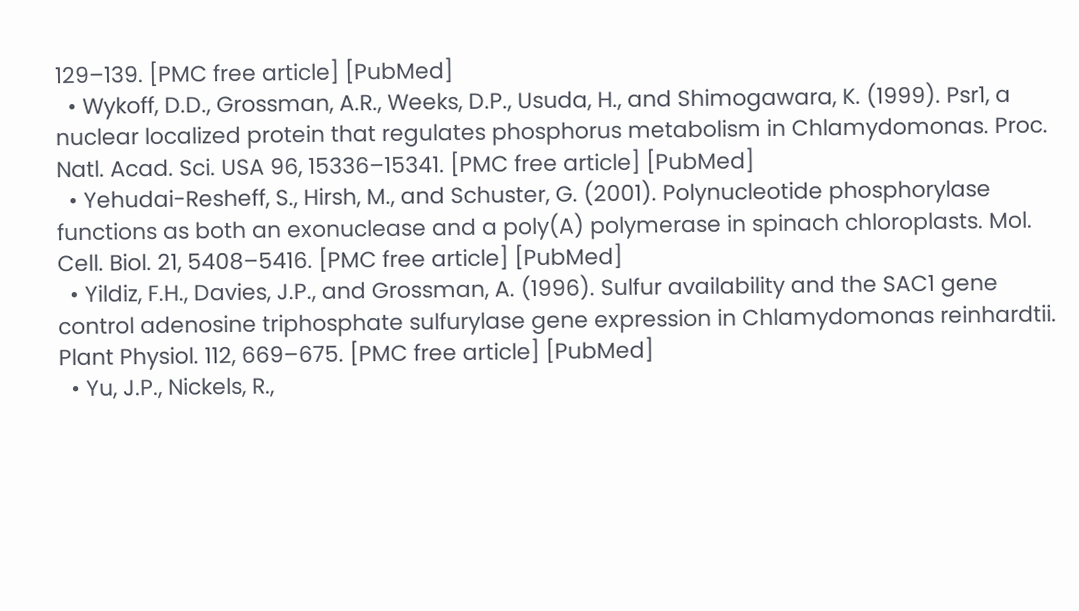129–139. [PMC free article] [PubMed]
  • Wykoff, D.D., Grossman, A.R., Weeks, D.P., Usuda, H., and Shimogawara, K. (1999). Psr1, a nuclear localized protein that regulates phosphorus metabolism in Chlamydomonas. Proc. Natl. Acad. Sci. USA 96, 15336–15341. [PMC free article] [PubMed]
  • Yehudai-Resheff, S., Hirsh, M., and Schuster, G. (2001). Polynucleotide phosphorylase functions as both an exonuclease and a poly(A) polymerase in spinach chloroplasts. Mol. Cell. Biol. 21, 5408–5416. [PMC free article] [PubMed]
  • Yildiz, F.H., Davies, J.P., and Grossman, A. (1996). Sulfur availability and the SAC1 gene control adenosine triphosphate sulfurylase gene expression in Chlamydomonas reinhardtii. Plant Physiol. 112, 669–675. [PMC free article] [PubMed]
  • Yu, J.P., Nickels, R.,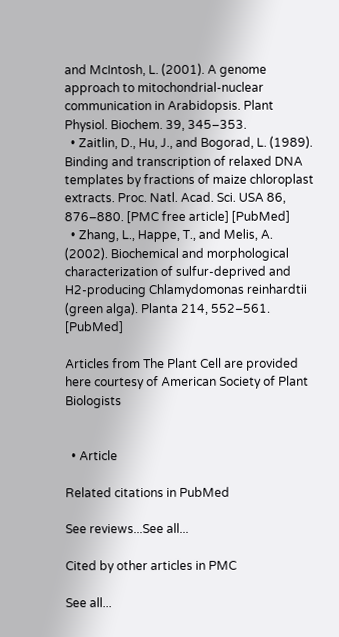and McIntosh, L. (2001). A genome approach to mitochondrial-nuclear communication in Arabidopsis. Plant Physiol. Biochem. 39, 345–353.
  • Zaitlin, D., Hu, J., and Bogorad, L. (1989). Binding and transcription of relaxed DNA templates by fractions of maize chloroplast extracts. Proc. Natl. Acad. Sci. USA 86, 876–880. [PMC free article] [PubMed]
  • Zhang, L., Happe, T., and Melis, A. (2002). Biochemical and morphological characterization of sulfur-deprived and H2-producing Chlamydomonas reinhardtii (green alga). Planta 214, 552–561. [PubMed]

Articles from The Plant Cell are provided here courtesy of American Society of Plant Biologists


  • Article

Related citations in PubMed

See reviews...See all...

Cited by other articles in PMC

See all...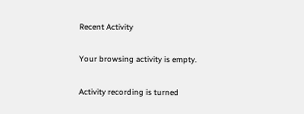Recent Activity

Your browsing activity is empty.

Activity recording is turned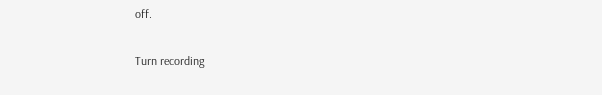off.

Turn recording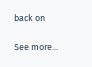back on

See more...